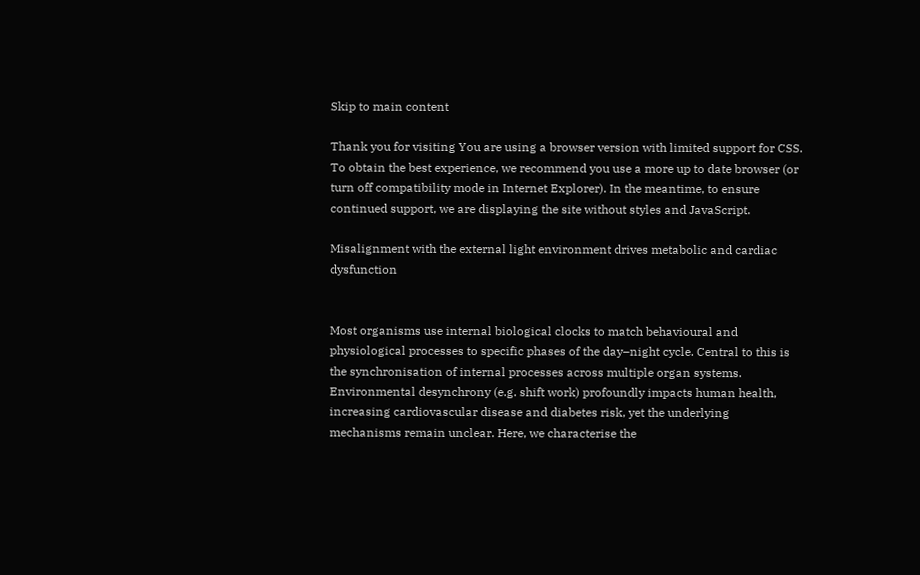Skip to main content

Thank you for visiting You are using a browser version with limited support for CSS. To obtain the best experience, we recommend you use a more up to date browser (or turn off compatibility mode in Internet Explorer). In the meantime, to ensure continued support, we are displaying the site without styles and JavaScript.

Misalignment with the external light environment drives metabolic and cardiac dysfunction


Most organisms use internal biological clocks to match behavioural and physiological processes to specific phases of the day–night cycle. Central to this is the synchronisation of internal processes across multiple organ systems. Environmental desynchrony (e.g. shift work) profoundly impacts human health, increasing cardiovascular disease and diabetes risk, yet the underlying mechanisms remain unclear. Here, we characterise the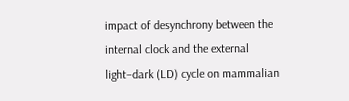impact of desynchrony between the internal clock and the external light–dark (LD) cycle on mammalian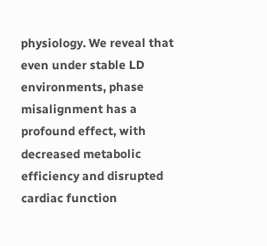physiology. We reveal that even under stable LD environments, phase misalignment has a profound effect, with decreased metabolic efficiency and disrupted cardiac function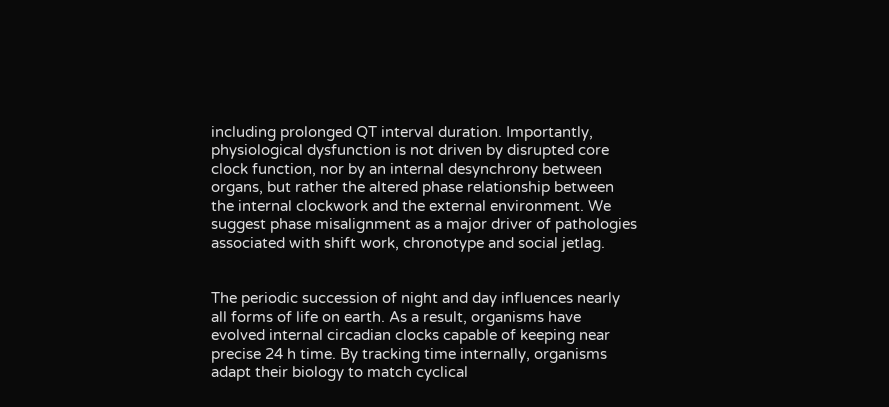including prolonged QT interval duration. Importantly, physiological dysfunction is not driven by disrupted core clock function, nor by an internal desynchrony between organs, but rather the altered phase relationship between the internal clockwork and the external environment. We suggest phase misalignment as a major driver of pathologies associated with shift work, chronotype and social jetlag.


The periodic succession of night and day influences nearly all forms of life on earth. As a result, organisms have evolved internal circadian clocks capable of keeping near precise 24 h time. By tracking time internally, organisms adapt their biology to match cyclical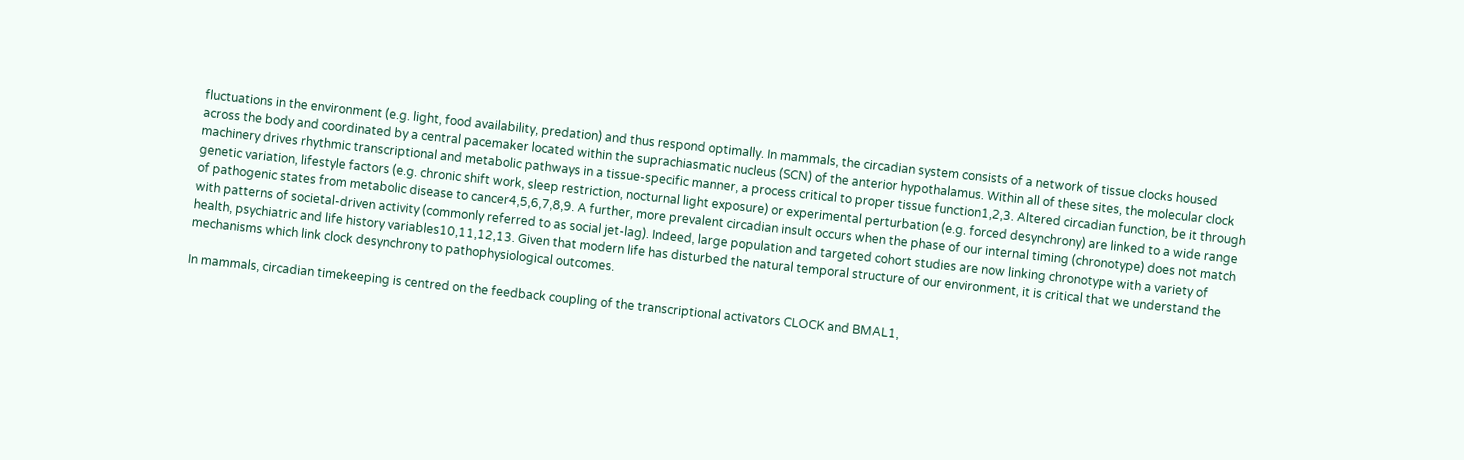fluctuations in the environment (e.g. light, food availability, predation) and thus respond optimally. In mammals, the circadian system consists of a network of tissue clocks housed across the body and coordinated by a central pacemaker located within the suprachiasmatic nucleus (SCN) of the anterior hypothalamus. Within all of these sites, the molecular clock machinery drives rhythmic transcriptional and metabolic pathways in a tissue-specific manner, a process critical to proper tissue function1,2,3. Altered circadian function, be it through genetic variation, lifestyle factors (e.g. chronic shift work, sleep restriction, nocturnal light exposure) or experimental perturbation (e.g. forced desynchrony) are linked to a wide range of pathogenic states from metabolic disease to cancer4,5,6,7,8,9. A further, more prevalent circadian insult occurs when the phase of our internal timing (chronotype) does not match with patterns of societal-driven activity (commonly referred to as social jet-lag). Indeed, large population and targeted cohort studies are now linking chronotype with a variety of health, psychiatric and life history variables10,11,12,13. Given that modern life has disturbed the natural temporal structure of our environment, it is critical that we understand the mechanisms which link clock desynchrony to pathophysiological outcomes.

In mammals, circadian timekeeping is centred on the feedback coupling of the transcriptional activators CLOCK and BMAL1,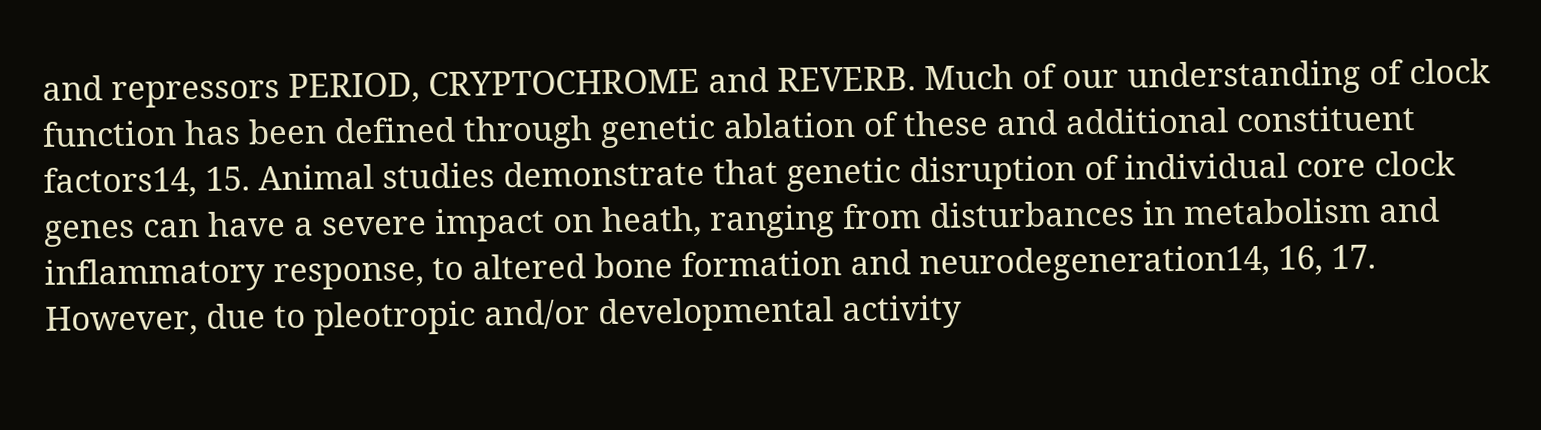and repressors PERIOD, CRYPTOCHROME and REVERB. Much of our understanding of clock function has been defined through genetic ablation of these and additional constituent factors14, 15. Animal studies demonstrate that genetic disruption of individual core clock genes can have a severe impact on heath, ranging from disturbances in metabolism and inflammatory response, to altered bone formation and neurodegeneration14, 16, 17. However, due to pleotropic and/or developmental activity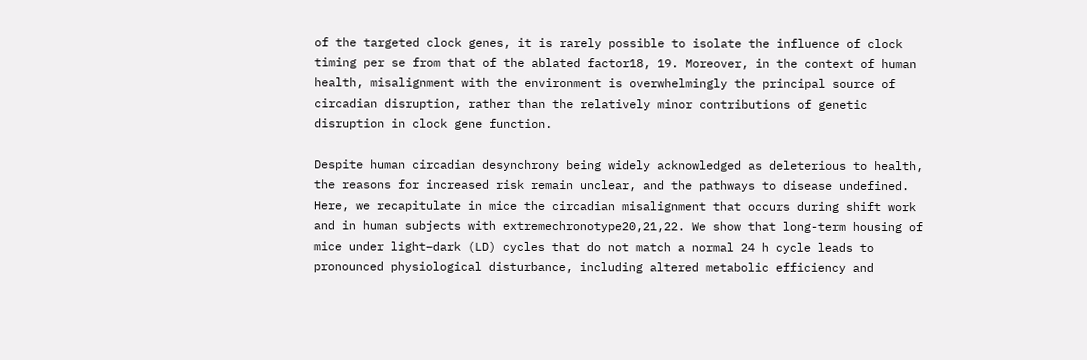of the targeted clock genes, it is rarely possible to isolate the influence of clock timing per se from that of the ablated factor18, 19. Moreover, in the context of human health, misalignment with the environment is overwhelmingly the principal source of circadian disruption, rather than the relatively minor contributions of genetic disruption in clock gene function.

Despite human circadian desynchrony being widely acknowledged as deleterious to health, the reasons for increased risk remain unclear, and the pathways to disease undefined. Here, we recapitulate in mice the circadian misalignment that occurs during shift work and in human subjects with extremechronotype20,21,22. We show that long-term housing of mice under light–dark (LD) cycles that do not match a normal 24 h cycle leads to pronounced physiological disturbance, including altered metabolic efficiency and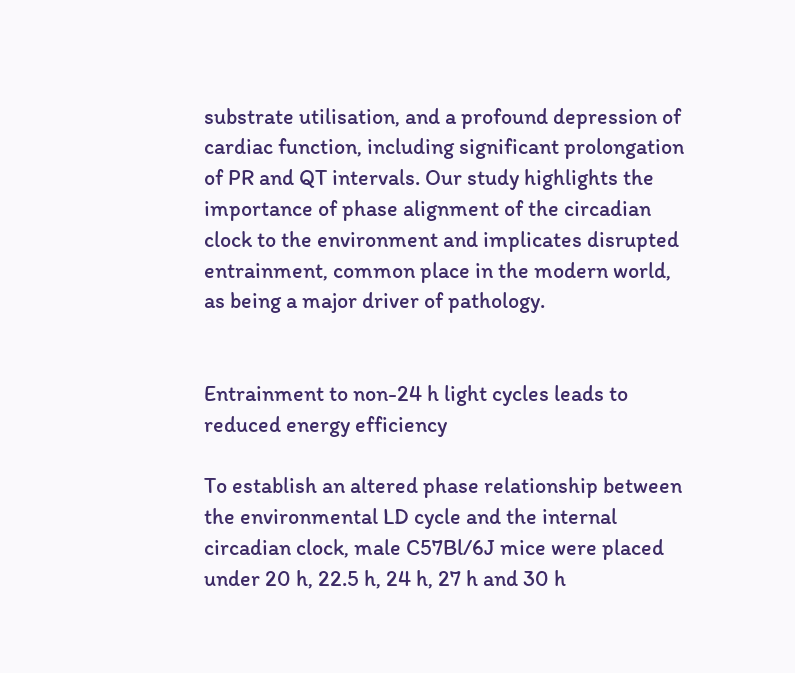substrate utilisation, and a profound depression of cardiac function, including significant prolongation of PR and QT intervals. Our study highlights the importance of phase alignment of the circadian clock to the environment and implicates disrupted entrainment, common place in the modern world, as being a major driver of pathology.


Entrainment to non-24 h light cycles leads to reduced energy efficiency

To establish an altered phase relationship between the environmental LD cycle and the internal circadian clock, male C57Bl/6J mice were placed under 20 h, 22.5 h, 24 h, 27 h and 30 h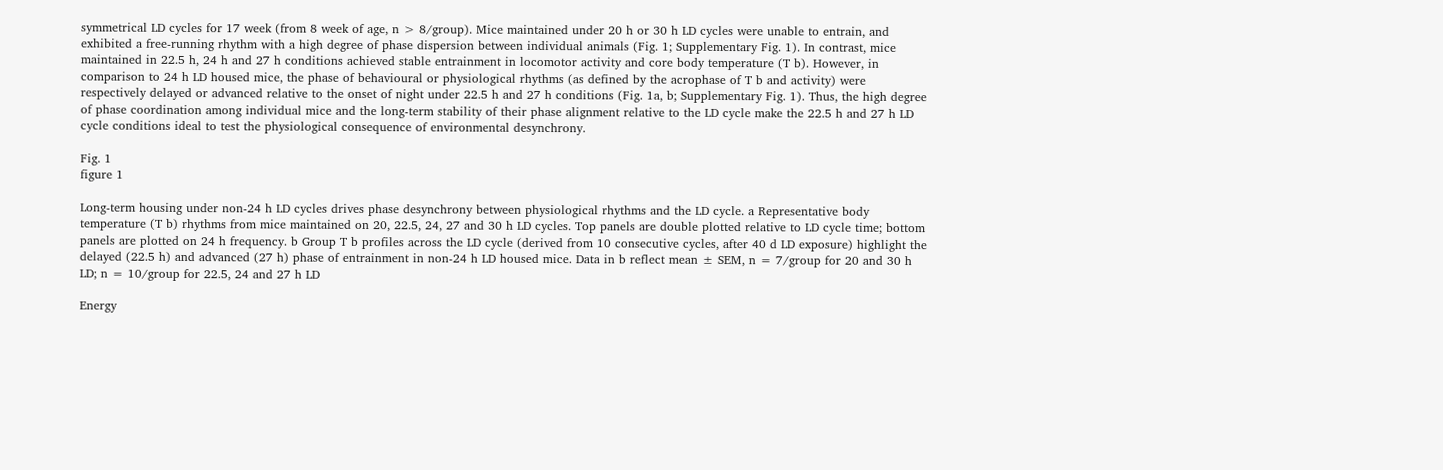symmetrical LD cycles for 17 week (from 8 week of age, n > 8/group). Mice maintained under 20 h or 30 h LD cycles were unable to entrain, and exhibited a free-running rhythm with a high degree of phase dispersion between individual animals (Fig. 1; Supplementary Fig. 1). In contrast, mice maintained in 22.5 h, 24 h and 27 h conditions achieved stable entrainment in locomotor activity and core body temperature (T b). However, in comparison to 24 h LD housed mice, the phase of behavioural or physiological rhythms (as defined by the acrophase of T b and activity) were respectively delayed or advanced relative to the onset of night under 22.5 h and 27 h conditions (Fig. 1a, b; Supplementary Fig. 1). Thus, the high degree of phase coordination among individual mice and the long-term stability of their phase alignment relative to the LD cycle make the 22.5 h and 27 h LD cycle conditions ideal to test the physiological consequence of environmental desynchrony.

Fig. 1
figure 1

Long-term housing under non-24 h LD cycles drives phase desynchrony between physiological rhythms and the LD cycle. a Representative body temperature (T b) rhythms from mice maintained on 20, 22.5, 24, 27 and 30 h LD cycles. Top panels are double plotted relative to LD cycle time; bottom panels are plotted on 24 h frequency. b Group T b profiles across the LD cycle (derived from 10 consecutive cycles, after 40 d LD exposure) highlight the delayed (22.5 h) and advanced (27 h) phase of entrainment in non-24 h LD housed mice. Data in b reflect mean ± SEM, n = 7/group for 20 and 30 h LD; n = 10/group for 22.5, 24 and 27 h LD

Energy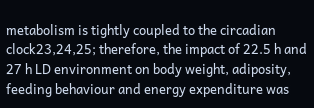metabolism is tightly coupled to the circadian clock23,24,25; therefore, the impact of 22.5 h and 27 h LD environment on body weight, adiposity, feeding behaviour and energy expenditure was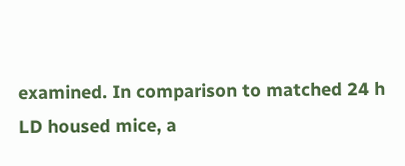examined. In comparison to matched 24 h LD housed mice, a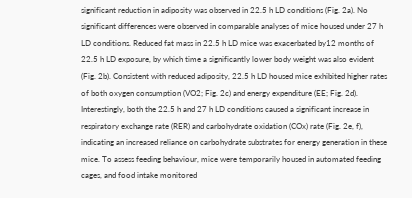significant reduction in adiposity was observed in 22.5 h LD conditions (Fig. 2a). No significant differences were observed in comparable analyses of mice housed under 27 h LD conditions. Reduced fat mass in 22.5 h LD mice was exacerbated by12 months of 22.5 h LD exposure, by which time a significantly lower body weight was also evident (Fig. 2b). Consistent with reduced adiposity, 22.5 h LD housed mice exhibited higher rates of both oxygen consumption (VO2; Fig. 2c) and energy expenditure (EE; Fig. 2d). Interestingly, both the 22.5 h and 27 h LD conditions caused a significant increase in respiratory exchange rate (RER) and carbohydrate oxidation (COx) rate (Fig. 2e, f), indicating an increased reliance on carbohydrate substrates for energy generation in these mice. To assess feeding behaviour, mice were temporarily housed in automated feeding cages, and food intake monitored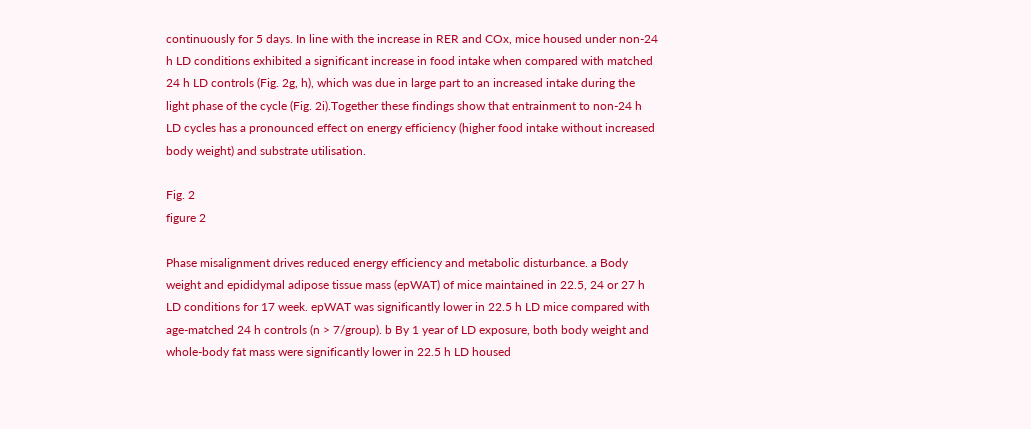continuously for 5 days. In line with the increase in RER and COx, mice housed under non-24 h LD conditions exhibited a significant increase in food intake when compared with matched 24 h LD controls (Fig. 2g, h), which was due in large part to an increased intake during the light phase of the cycle (Fig. 2i).Together these findings show that entrainment to non-24 h LD cycles has a pronounced effect on energy efficiency (higher food intake without increased body weight) and substrate utilisation.

Fig. 2
figure 2

Phase misalignment drives reduced energy efficiency and metabolic disturbance. a Body weight and epididymal adipose tissue mass (epWAT) of mice maintained in 22.5, 24 or 27 h LD conditions for 17 week. epWAT was significantly lower in 22.5 h LD mice compared with age-matched 24 h controls (n > 7/group). b By 1 year of LD exposure, both body weight and whole-body fat mass were significantly lower in 22.5 h LD housed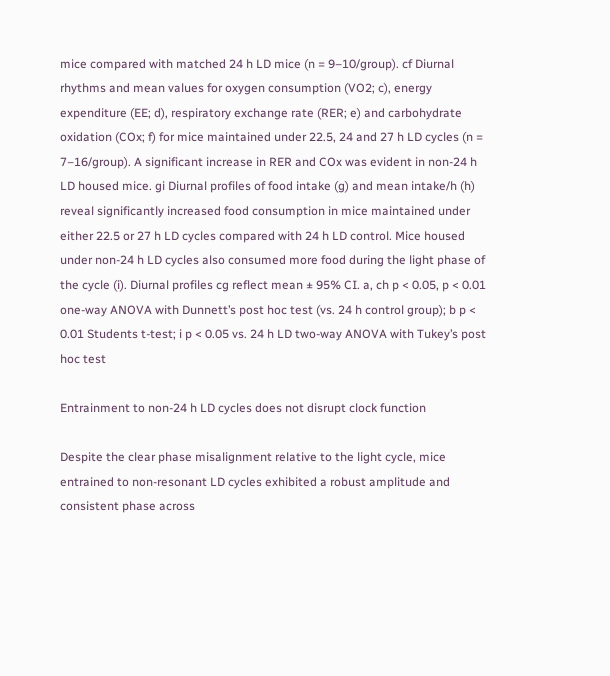mice compared with matched 24 h LD mice (n = 9–10/group). cf Diurnal rhythms and mean values for oxygen consumption (VO2; c), energy expenditure (EE; d), respiratory exchange rate (RER; e) and carbohydrate oxidation (COx; f) for mice maintained under 22.5, 24 and 27 h LD cycles (n = 7–16/group). A significant increase in RER and COx was evident in non-24 h LD housed mice. gi Diurnal profiles of food intake (g) and mean intake/h (h) reveal significantly increased food consumption in mice maintained under either 22.5 or 27 h LD cycles compared with 24 h LD control. Mice housed under non-24 h LD cycles also consumed more food during the light phase of the cycle (i). Diurnal profiles cg reflect mean ± 95% CI. a, ch p < 0.05, p < 0.01 one-way ANOVA with Dunnett’s post hoc test (vs. 24 h control group); b p < 0.01 Students t-test; i p < 0.05 vs. 24 h LD two-way ANOVA with Tukey’s post hoc test

Entrainment to non-24 h LD cycles does not disrupt clock function

Despite the clear phase misalignment relative to the light cycle, mice entrained to non-resonant LD cycles exhibited a robust amplitude and consistent phase across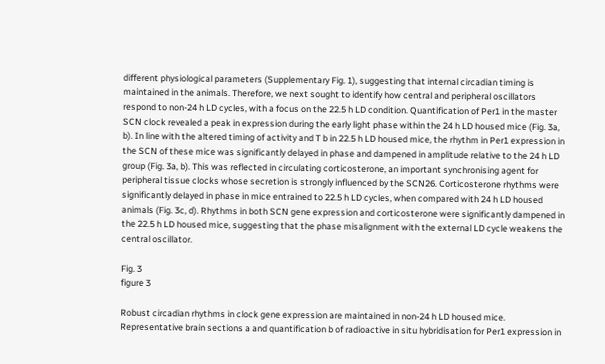different physiological parameters (Supplementary Fig. 1), suggesting that internal circadian timing is maintained in the animals. Therefore, we next sought to identify how central and peripheral oscillators respond to non-24 h LD cycles, with a focus on the 22.5 h LD condition. Quantification of Per1 in the master SCN clock revealed a peak in expression during the early light phase within the 24 h LD housed mice (Fig. 3a, b). In line with the altered timing of activity and T b in 22.5 h LD housed mice, the rhythm in Per1 expression in the SCN of these mice was significantly delayed in phase and dampened in amplitude relative to the 24 h LD group (Fig. 3a, b). This was reflected in circulating corticosterone, an important synchronising agent for peripheral tissue clocks whose secretion is strongly influenced by the SCN26. Corticosterone rhythms were significantly delayed in phase in mice entrained to 22.5 h LD cycles, when compared with 24 h LD housed animals (Fig. 3c, d). Rhythms in both SCN gene expression and corticosterone were significantly dampened in the 22.5 h LD housed mice, suggesting that the phase misalignment with the external LD cycle weakens the central oscillator.

Fig. 3
figure 3

Robust circadian rhythms in clock gene expression are maintained in non-24 h LD housed mice. Representative brain sections a and quantification b of radioactive in situ hybridisation for Per1 expression in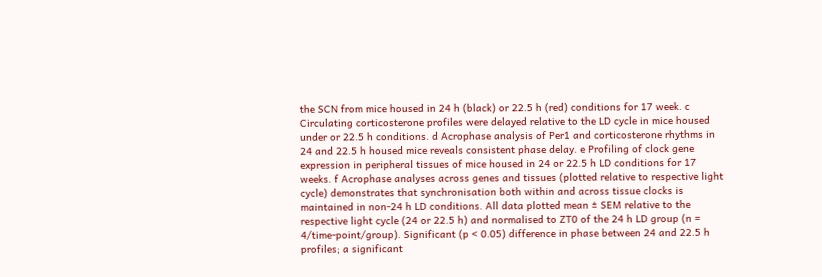the SCN from mice housed in 24 h (black) or 22.5 h (red) conditions for 17 week. c Circulating corticosterone profiles were delayed relative to the LD cycle in mice housed under or 22.5 h conditions. d Acrophase analysis of Per1 and corticosterone rhythms in 24 and 22.5 h housed mice reveals consistent phase delay. e Profiling of clock gene expression in peripheral tissues of mice housed in 24 or 22.5 h LD conditions for 17 weeks. f Acrophase analyses across genes and tissues (plotted relative to respective light cycle) demonstrates that synchronisation both within and across tissue clocks is maintained in non-24 h LD conditions. All data plotted mean ± SEM relative to the respective light cycle (24 or 22.5 h) and normalised to ZT0 of the 24 h LD group (n = 4/time-point/group). Significant (p < 0.05) difference in phase between 24 and 22.5 h profiles; a significant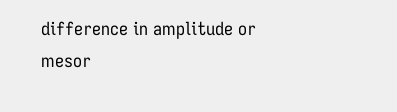difference in amplitude or mesor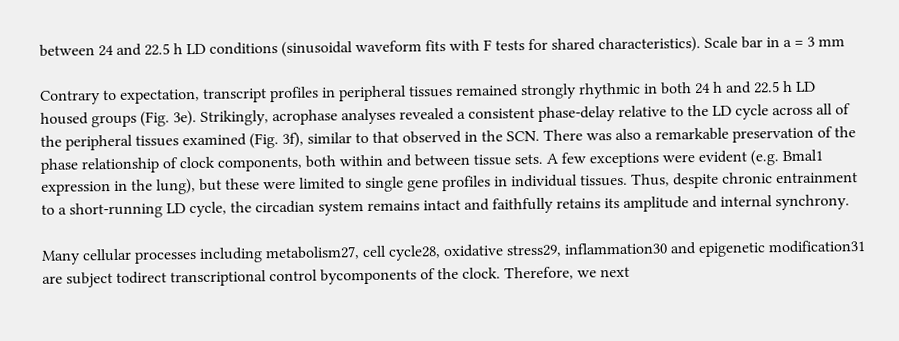between 24 and 22.5 h LD conditions (sinusoidal waveform fits with F tests for shared characteristics). Scale bar in a = 3 mm

Contrary to expectation, transcript profiles in peripheral tissues remained strongly rhythmic in both 24 h and 22.5 h LD housed groups (Fig. 3e). Strikingly, acrophase analyses revealed a consistent phase-delay relative to the LD cycle across all of the peripheral tissues examined (Fig. 3f), similar to that observed in the SCN. There was also a remarkable preservation of the phase relationship of clock components, both within and between tissue sets. A few exceptions were evident (e.g. Bmal1 expression in the lung), but these were limited to single gene profiles in individual tissues. Thus, despite chronic entrainment to a short-running LD cycle, the circadian system remains intact and faithfully retains its amplitude and internal synchrony.

Many cellular processes including metabolism27, cell cycle28, oxidative stress29, inflammation30 and epigenetic modification31 are subject todirect transcriptional control bycomponents of the clock. Therefore, we next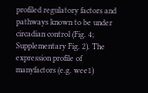profiled regulatory factors and pathways known to be under circadian control (Fig. 4; Supplementary Fig. 2). The expression profile of manyfactors (e.g. wee1)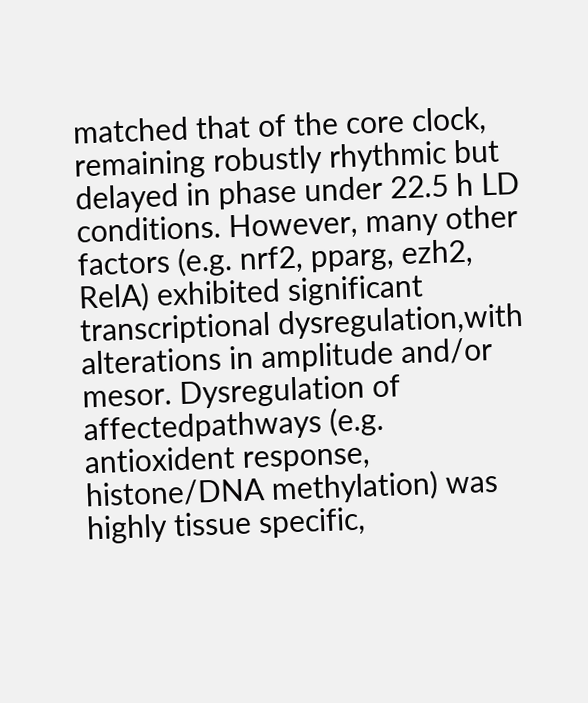matched that of the core clock, remaining robustly rhythmic but delayed in phase under 22.5 h LD conditions. However, many other factors (e.g. nrf2, pparg, ezh2, RelA) exhibited significant transcriptional dysregulation,with alterations in amplitude and/or mesor. Dysregulation of affectedpathways (e.g. antioxident response, histone/DNA methylation) was highly tissue specific,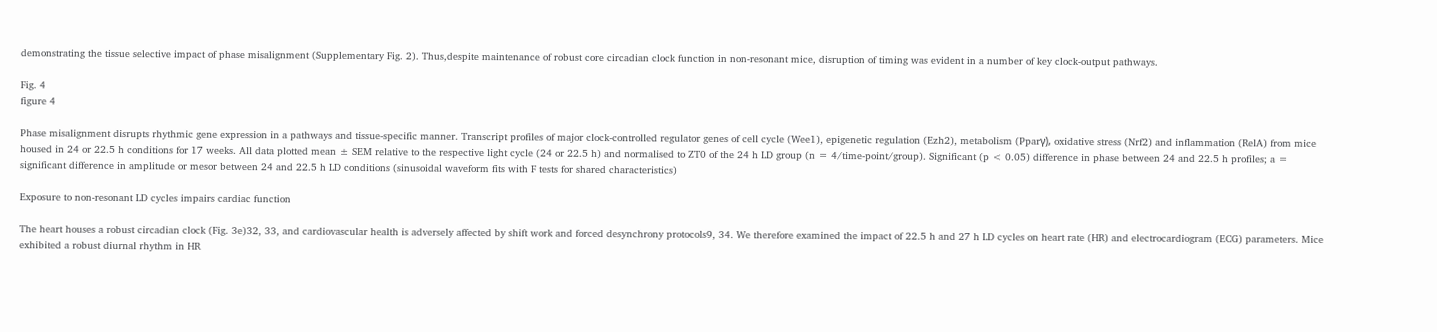demonstrating the tissue selective impact of phase misalignment (Supplementary Fig. 2). Thus,despite maintenance of robust core circadian clock function in non-resonant mice, disruption of timing was evident in a number of key clock-output pathways.

Fig. 4
figure 4

Phase misalignment disrupts rhythmic gene expression in a pathways and tissue-specific manner. Transcript profiles of major clock-controlled regulator genes of cell cycle (Wee1), epigenetic regulation (Ezh2), metabolism (Pparγ), oxidative stress (Nrf2) and inflammation (RelA) from mice housed in 24 or 22.5 h conditions for 17 weeks. All data plotted mean ± SEM relative to the respective light cycle (24 or 22.5 h) and normalised to ZT0 of the 24 h LD group (n = 4/time-point/group). Significant (p < 0.05) difference in phase between 24 and 22.5 h profiles; a = significant difference in amplitude or mesor between 24 and 22.5 h LD conditions (sinusoidal waveform fits with F tests for shared characteristics)

Exposure to non-resonant LD cycles impairs cardiac function

The heart houses a robust circadian clock (Fig. 3e)32, 33, and cardiovascular health is adversely affected by shift work and forced desynchrony protocols9, 34. We therefore examined the impact of 22.5 h and 27 h LD cycles on heart rate (HR) and electrocardiogram (ECG) parameters. Mice exhibited a robust diurnal rhythm in HR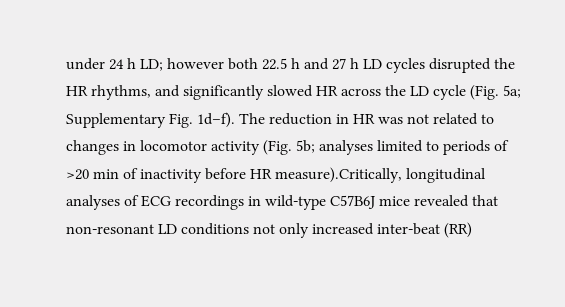under 24 h LD; however both 22.5 h and 27 h LD cycles disrupted the HR rhythms, and significantly slowed HR across the LD cycle (Fig. 5a; Supplementary Fig. 1d–f). The reduction in HR was not related to changes in locomotor activity (Fig. 5b; analyses limited to periods of >20 min of inactivity before HR measure).Critically, longitudinal analyses of ECG recordings in wild-type C57B6J mice revealed that non-resonant LD conditions not only increased inter-beat (RR)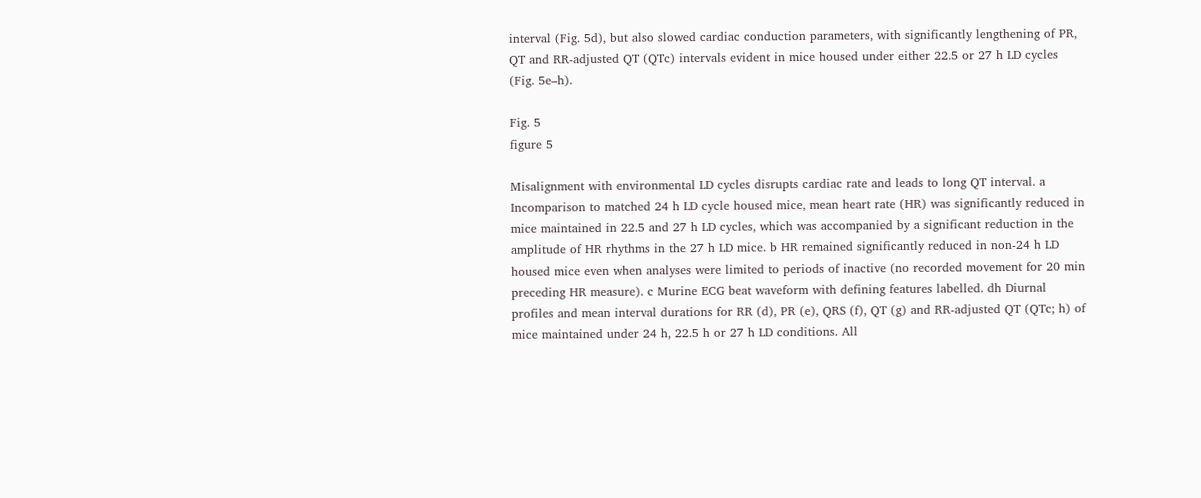interval (Fig. 5d), but also slowed cardiac conduction parameters, with significantly lengthening of PR, QT and RR-adjusted QT (QTc) intervals evident in mice housed under either 22.5 or 27 h LD cycles (Fig. 5e–h).

Fig. 5
figure 5

Misalignment with environmental LD cycles disrupts cardiac rate and leads to long QT interval. a Incomparison to matched 24 h LD cycle housed mice, mean heart rate (HR) was significantly reduced in mice maintained in 22.5 and 27 h LD cycles, which was accompanied by a significant reduction in the amplitude of HR rhythms in the 27 h LD mice. b HR remained significantly reduced in non-24 h LD housed mice even when analyses were limited to periods of inactive (no recorded movement for 20 min preceding HR measure). c Murine ECG beat waveform with defining features labelled. dh Diurnal profiles and mean interval durations for RR (d), PR (e), QRS (f), QT (g) and RR-adjusted QT (QTc; h) of mice maintained under 24 h, 22.5 h or 27 h LD conditions. All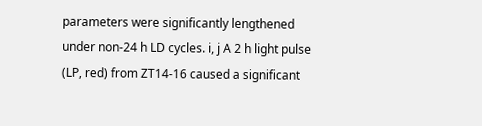parameters were significantly lengthened under non-24 h LD cycles. i, j A 2 h light pulse (LP, red) from ZT14-16 caused a significant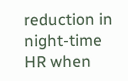reduction in night-time HR when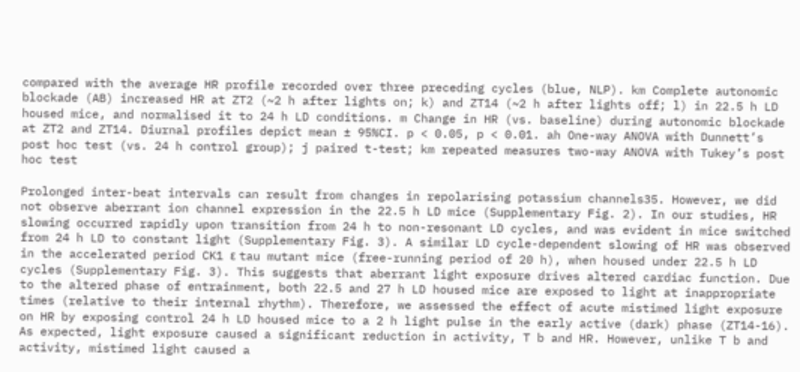compared with the average HR profile recorded over three preceding cycles (blue, NLP). km Complete autonomic blockade (AB) increased HR at ZT2 (~2 h after lights on; k) and ZT14 (~2 h after lights off; l) in 22.5 h LD housed mice, and normalised it to 24 h LD conditions. m Change in HR (vs. baseline) during autonomic blockade at ZT2 and ZT14. Diurnal profiles depict mean ± 95%CI. p < 0.05, p < 0.01. ah One-way ANOVA with Dunnett’s post hoc test (vs. 24 h control group); j paired t-test; km repeated measures two-way ANOVA with Tukey’s post hoc test

Prolonged inter-beat intervals can result from changes in repolarising potassium channels35. However, we did not observe aberrant ion channel expression in the 22.5 h LD mice (Supplementary Fig. 2). In our studies, HR slowing occurred rapidly upon transition from 24 h to non-resonant LD cycles, and was evident in mice switched from 24 h LD to constant light (Supplementary Fig. 3). A similar LD cycle-dependent slowing of HR was observed in the accelerated period CK1 ε tau mutant mice (free-running period of 20 h), when housed under 22.5 h LD cycles (Supplementary Fig. 3). This suggests that aberrant light exposure drives altered cardiac function. Due to the altered phase of entrainment, both 22.5 and 27 h LD housed mice are exposed to light at inappropriate times (relative to their internal rhythm). Therefore, we assessed the effect of acute mistimed light exposure on HR by exposing control 24 h LD housed mice to a 2 h light pulse in the early active (dark) phase (ZT14-16). As expected, light exposure caused a significant reduction in activity, T b and HR. However, unlike T b and activity, mistimed light caused a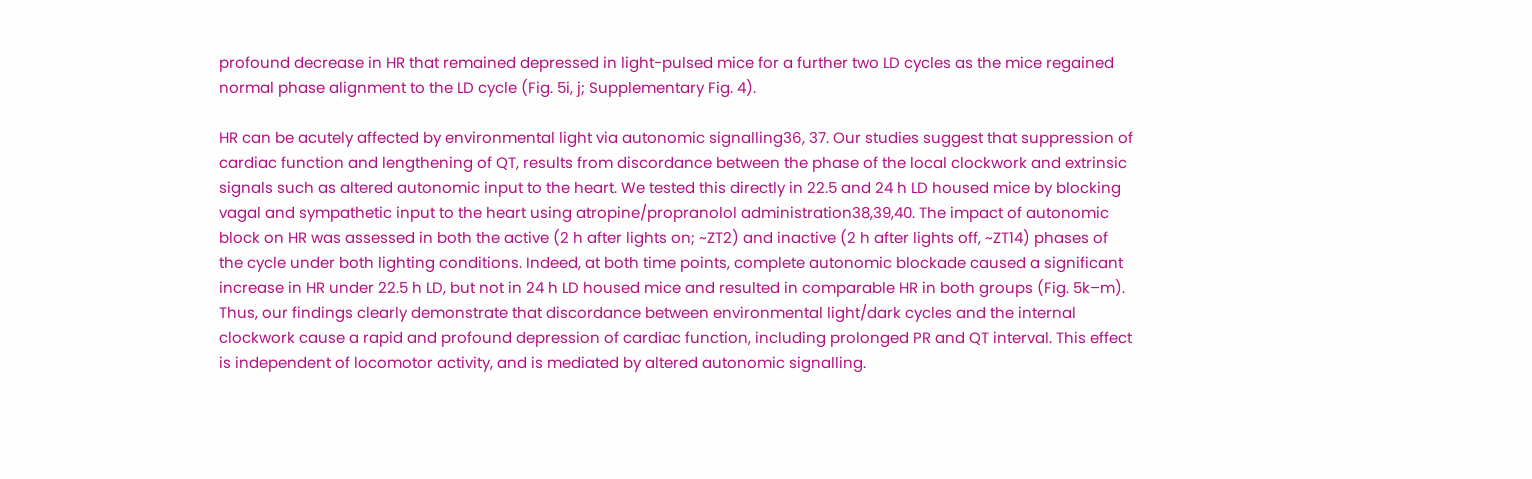profound decrease in HR that remained depressed in light-pulsed mice for a further two LD cycles as the mice regained normal phase alignment to the LD cycle (Fig. 5i, j; Supplementary Fig. 4).

HR can be acutely affected by environmental light via autonomic signalling36, 37. Our studies suggest that suppression of cardiac function and lengthening of QT, results from discordance between the phase of the local clockwork and extrinsic signals such as altered autonomic input to the heart. We tested this directly in 22.5 and 24 h LD housed mice by blocking vagal and sympathetic input to the heart using atropine/propranolol administration38,39,40. The impact of autonomic block on HR was assessed in both the active (2 h after lights on; ~ZT2) and inactive (2 h after lights off, ~ZT14) phases of the cycle under both lighting conditions. Indeed, at both time points, complete autonomic blockade caused a significant increase in HR under 22.5 h LD, but not in 24 h LD housed mice and resulted in comparable HR in both groups (Fig. 5k–m). Thus, our findings clearly demonstrate that discordance between environmental light/dark cycles and the internal clockwork cause a rapid and profound depression of cardiac function, including prolonged PR and QT interval. This effect is independent of locomotor activity, and is mediated by altered autonomic signalling.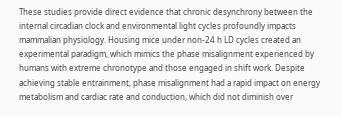These studies provide direct evidence that chronic desynchrony between the internal circadian clock and environmental light cycles profoundly impacts mammalian physiology. Housing mice under non-24 h LD cycles created an experimental paradigm, which mimics the phase misalignment experienced by humans with extreme chronotype and those engaged in shift work. Despite achieving stable entrainment, phase misalignment had a rapid impact on energy metabolism and cardiac rate and conduction, which did not diminish over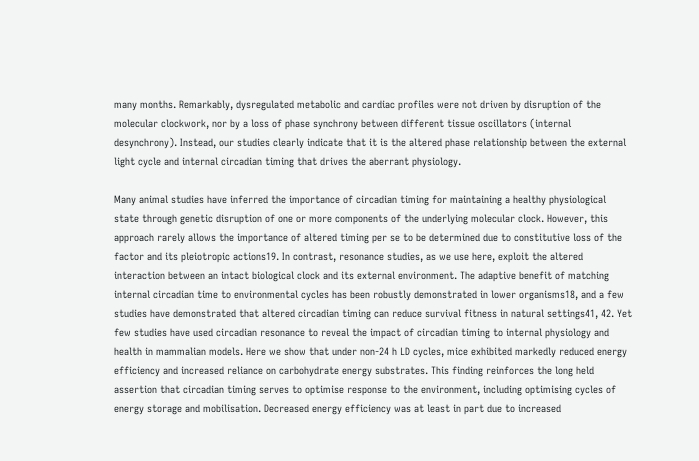many months. Remarkably, dysregulated metabolic and cardiac profiles were not driven by disruption of the molecular clockwork, nor by a loss of phase synchrony between different tissue oscillators (internal desynchrony). Instead, our studies clearly indicate that it is the altered phase relationship between the external light cycle and internal circadian timing that drives the aberrant physiology.

Many animal studies have inferred the importance of circadian timing for maintaining a healthy physiological state through genetic disruption of one or more components of the underlying molecular clock. However, this approach rarely allows the importance of altered timing per se to be determined due to constitutive loss of the factor and its pleiotropic actions19. In contrast, resonance studies, as we use here, exploit the altered interaction between an intact biological clock and its external environment. The adaptive benefit of matching internal circadian time to environmental cycles has been robustly demonstrated in lower organisms18, and a few studies have demonstrated that altered circadian timing can reduce survival fitness in natural settings41, 42. Yet few studies have used circadian resonance to reveal the impact of circadian timing to internal physiology and health in mammalian models. Here we show that under non-24 h LD cycles, mice exhibited markedly reduced energy efficiency and increased reliance on carbohydrate energy substrates. This finding reinforces the long held assertion that circadian timing serves to optimise response to the environment, including optimising cycles of energy storage and mobilisation. Decreased energy efficiency was at least in part due to increased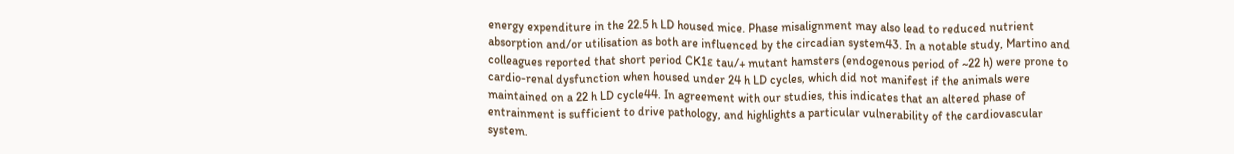energy expenditure in the 22.5 h LD housed mice. Phase misalignment may also lead to reduced nutrient absorption and/or utilisation as both are influenced by the circadian system43. In a notable study, Martino and colleagues reported that short period CK1ε tau/+ mutant hamsters (endogenous period of ~22 h) were prone to cardio-renal dysfunction when housed under 24 h LD cycles, which did not manifest if the animals were maintained on a 22 h LD cycle44. In agreement with our studies, this indicates that an altered phase of entrainment is sufficient to drive pathology, and highlights a particular vulnerability of the cardiovascular system.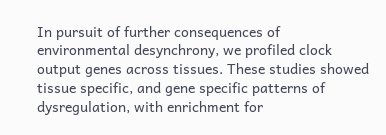In pursuit of further consequences of environmental desynchrony, we profiled clock output genes across tissues. These studies showed tissue specific, and gene specific patterns of dysregulation, with enrichment for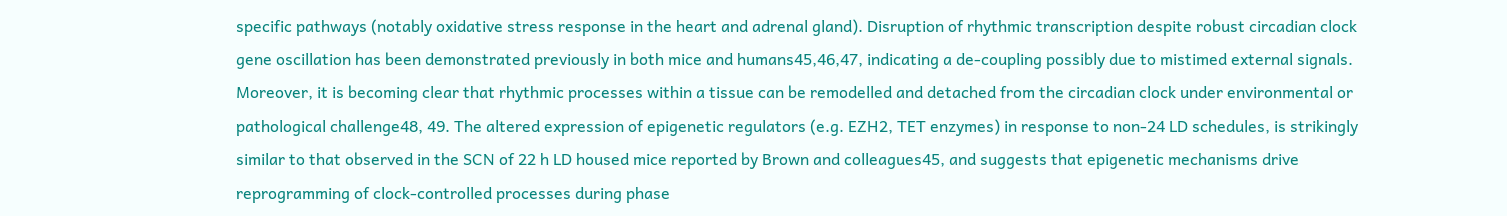specific pathways (notably oxidative stress response in the heart and adrenal gland). Disruption of rhythmic transcription despite robust circadian clock gene oscillation has been demonstrated previously in both mice and humans45,46,47, indicating a de-coupling possibly due to mistimed external signals. Moreover, it is becoming clear that rhythmic processes within a tissue can be remodelled and detached from the circadian clock under environmental or pathological challenge48, 49. The altered expression of epigenetic regulators (e.g. EZH2, TET enzymes) in response to non-24 LD schedules, is strikingly similar to that observed in the SCN of 22 h LD housed mice reported by Brown and colleagues45, and suggests that epigenetic mechanisms drive reprogramming of clock-controlled processes during phase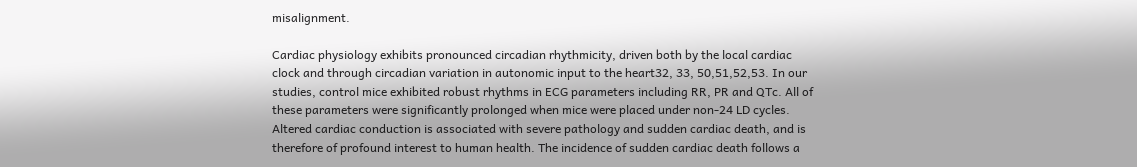misalignment.

Cardiac physiology exhibits pronounced circadian rhythmicity, driven both by the local cardiac clock and through circadian variation in autonomic input to the heart32, 33, 50,51,52,53. In our studies, control mice exhibited robust rhythms in ECG parameters including RR, PR and QTc. All of these parameters were significantly prolonged when mice were placed under non-24 LD cycles. Altered cardiac conduction is associated with severe pathology and sudden cardiac death, and is therefore of profound interest to human health. The incidence of sudden cardiac death follows a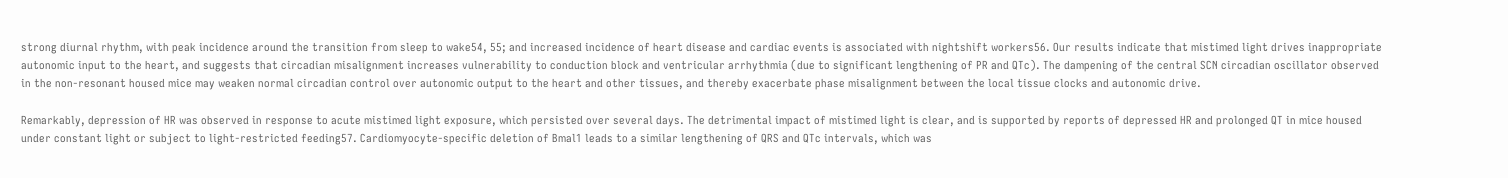strong diurnal rhythm, with peak incidence around the transition from sleep to wake54, 55; and increased incidence of heart disease and cardiac events is associated with nightshift workers56. Our results indicate that mistimed light drives inappropriate autonomic input to the heart, and suggests that circadian misalignment increases vulnerability to conduction block and ventricular arrhythmia (due to significant lengthening of PR and QTc). The dampening of the central SCN circadian oscillator observed in the non-resonant housed mice may weaken normal circadian control over autonomic output to the heart and other tissues, and thereby exacerbate phase misalignment between the local tissue clocks and autonomic drive.

Remarkably, depression of HR was observed in response to acute mistimed light exposure, which persisted over several days. The detrimental impact of mistimed light is clear, and is supported by reports of depressed HR and prolonged QT in mice housed under constant light or subject to light-restricted feeding57. Cardiomyocyte-specific deletion of Bmal1 leads to a similar lengthening of QRS and QTc intervals, which was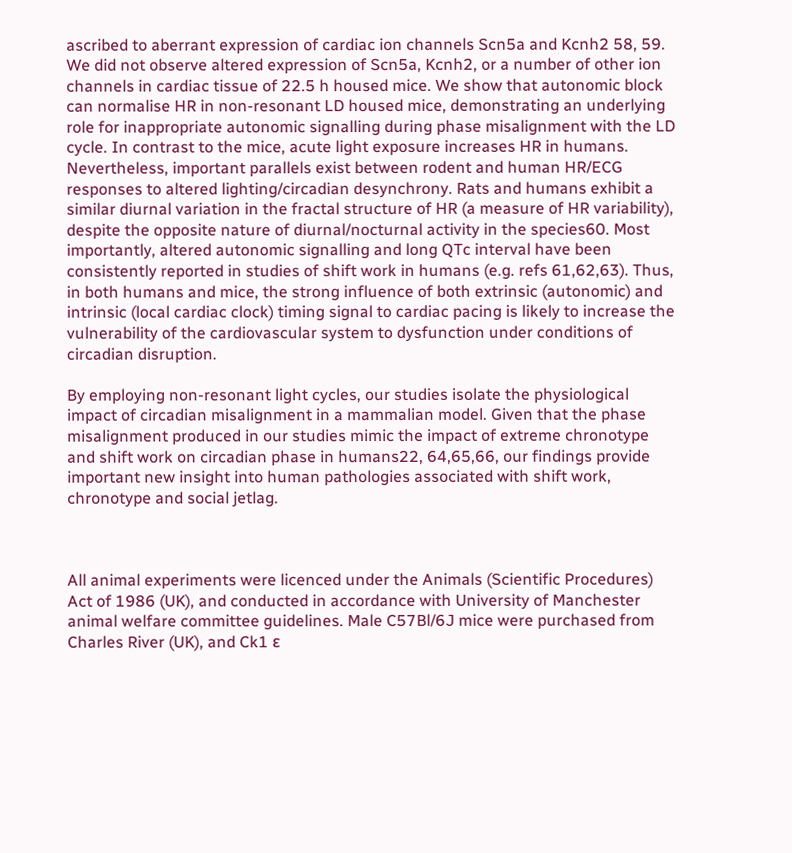ascribed to aberrant expression of cardiac ion channels Scn5a and Kcnh2 58, 59. We did not observe altered expression of Scn5a, Kcnh2, or a number of other ion channels in cardiac tissue of 22.5 h housed mice. We show that autonomic block can normalise HR in non-resonant LD housed mice, demonstrating an underlying role for inappropriate autonomic signalling during phase misalignment with the LD cycle. In contrast to the mice, acute light exposure increases HR in humans. Nevertheless, important parallels exist between rodent and human HR/ECG responses to altered lighting/circadian desynchrony. Rats and humans exhibit a similar diurnal variation in the fractal structure of HR (a measure of HR variability), despite the opposite nature of diurnal/nocturnal activity in the species60. Most importantly, altered autonomic signalling and long QTc interval have been consistently reported in studies of shift work in humans (e.g. refs 61,62,63). Thus, in both humans and mice, the strong influence of both extrinsic (autonomic) and intrinsic (local cardiac clock) timing signal to cardiac pacing is likely to increase the vulnerability of the cardiovascular system to dysfunction under conditions of circadian disruption.

By employing non-resonant light cycles, our studies isolate the physiological impact of circadian misalignment in a mammalian model. Given that the phase misalignment produced in our studies mimic the impact of extreme chronotype and shift work on circadian phase in humans22, 64,65,66, our findings provide important new insight into human pathologies associated with shift work, chronotype and social jetlag.



All animal experiments were licenced under the Animals (Scientific Procedures) Act of 1986 (UK), and conducted in accordance with University of Manchester animal welfare committee guidelines. Male C57Bl/6J mice were purchased from Charles River (UK), and Ck1 ε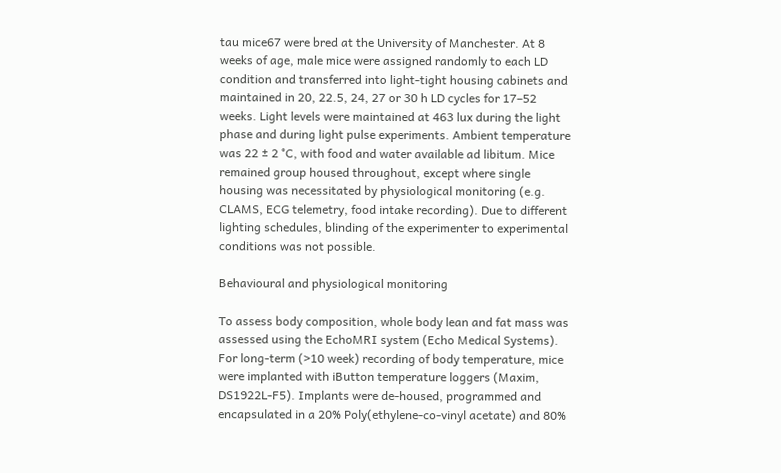tau mice67 were bred at the University of Manchester. At 8 weeks of age, male mice were assigned randomly to each LD condition and transferred into light-tight housing cabinets and maintained in 20, 22.5, 24, 27 or 30 h LD cycles for 17–52 weeks. Light levels were maintained at 463 lux during the light phase and during light pulse experiments. Ambient temperature was 22 ± 2 °C, with food and water available ad libitum. Mice remained group housed throughout, except where single housing was necessitated by physiological monitoring (e.g. CLAMS, ECG telemetry, food intake recording). Due to different lighting schedules, blinding of the experimenter to experimental conditions was not possible.

Behavioural and physiological monitoring

To assess body composition, whole body lean and fat mass was assessed using the EchoMRI system (Echo Medical Systems). For long-term (>10 week) recording of body temperature, mice were implanted with iButton temperature loggers (Maxim, DS1922L-F5). Implants were de-housed, programmed and encapsulated in a 20% Poly(ethylene-co-vinyl acetate) and 80%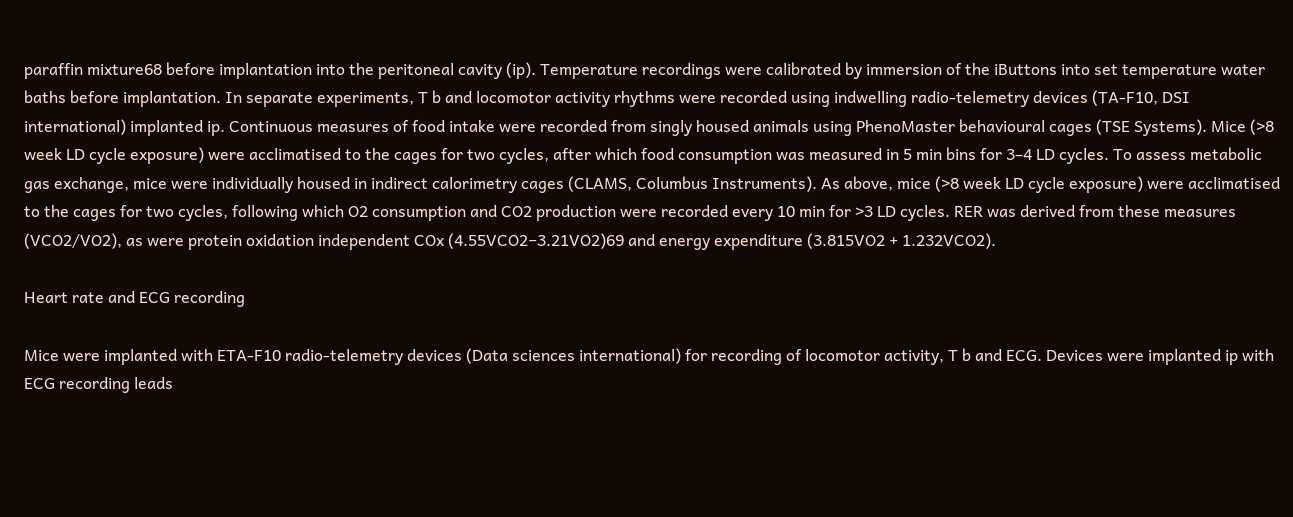paraffin mixture68 before implantation into the peritoneal cavity (ip). Temperature recordings were calibrated by immersion of the iButtons into set temperature water baths before implantation. In separate experiments, T b and locomotor activity rhythms were recorded using indwelling radio-telemetry devices (TA-F10, DSI international) implanted ip. Continuous measures of food intake were recorded from singly housed animals using PhenoMaster behavioural cages (TSE Systems). Mice (>8 week LD cycle exposure) were acclimatised to the cages for two cycles, after which food consumption was measured in 5 min bins for 3–4 LD cycles. To assess metabolic gas exchange, mice were individually housed in indirect calorimetry cages (CLAMS, Columbus Instruments). As above, mice (>8 week LD cycle exposure) were acclimatised to the cages for two cycles, following which O2 consumption and CO2 production were recorded every 10 min for >3 LD cycles. RER was derived from these measures (VCO2/VO2), as were protein oxidation independent COx (4.55VCO2−3.21VO2)69 and energy expenditure (3.815VO2 + 1.232VCO2).

Heart rate and ECG recording

Mice were implanted with ETA-F10 radio-telemetry devices (Data sciences international) for recording of locomotor activity, T b and ECG. Devices were implanted ip with ECG recording leads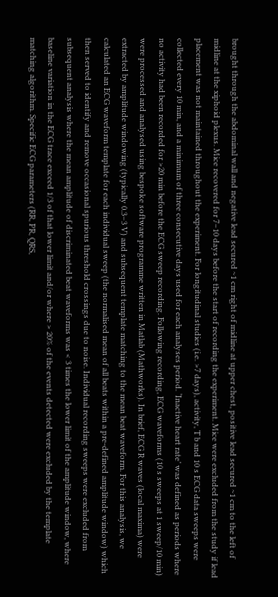brought through the abdominal wall and negative lead secured ~1 cm right of midline at upper chest, positive lead secured ~1 cm to the left of midline at the xiphoid plexus. Mice recovered for 7–10 days before the start of recording the experiment. Mice were excluded from the study if lead placement was not maintained throughout the experiment. For longitudinal studies (i.e. >7 days), activity, T b and 10 s ECG data sweeps were collected every 10 min, and a minimum of three consecutive days used for each analyses period. ‘Inactive heart rate’ was defined as periods where no activity had been recorded for >20 min before the ECG sweep recording. Following recording, ECG waveforms (10 s sweeps at 1 sweep/10 min) were processed and analysed using bespoke software programme written in Matlab (Mathworks). In brief, ECG R waves (local maxima) were extracted by amplitude windowing (typically 0.3–3 V) and subsequent template matching to the mean beat waveform. For this analysis, we calculated an ECG waveform template for each individual sweep (the normalised mean of all beats within a pre-defined amplitude window) which then served to identify and remove occasional spurious threshold crossings due to noise. Individual recording sweeps were excluded from subsequent analysis where the mean amplitude of discriminated beat waveforms was < 3 times the lower limit of the amplitude window, where baseline variation in the ECG trace exceed 1/3 of that lower limit and/or where > 20% of the events detected were excluded by the template matching algorithm. Specific ECG parameters (RR, PR, QRS,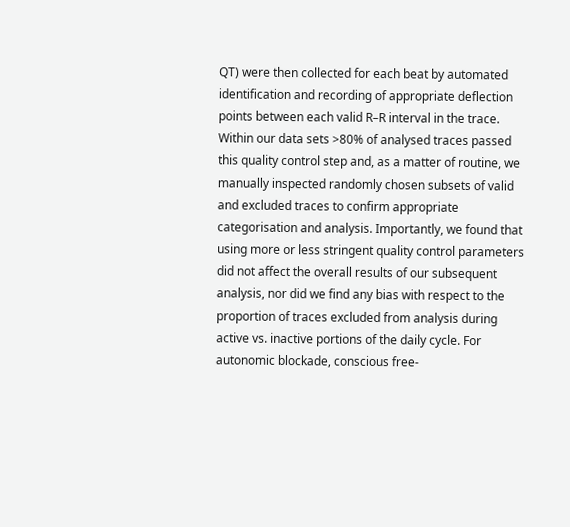QT) were then collected for each beat by automated identification and recording of appropriate deflection points between each valid R–R interval in the trace. Within our data sets >80% of analysed traces passed this quality control step and, as a matter of routine, we manually inspected randomly chosen subsets of valid and excluded traces to confirm appropriate categorisation and analysis. Importantly, we found that using more or less stringent quality control parameters did not affect the overall results of our subsequent analysis, nor did we find any bias with respect to the proportion of traces excluded from analysis during active vs. inactive portions of the daily cycle. For autonomic blockade, conscious free-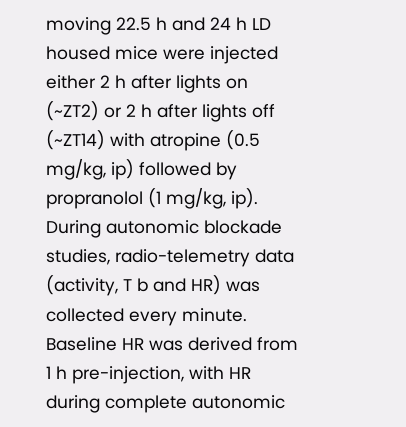moving 22.5 h and 24 h LD housed mice were injected either 2 h after lights on (~ZT2) or 2 h after lights off (~ZT14) with atropine (0.5 mg/kg, ip) followed by propranolol (1 mg/kg, ip). During autonomic blockade studies, radio-telemetry data (activity, T b and HR) was collected every minute. Baseline HR was derived from 1 h pre-injection, with HR during complete autonomic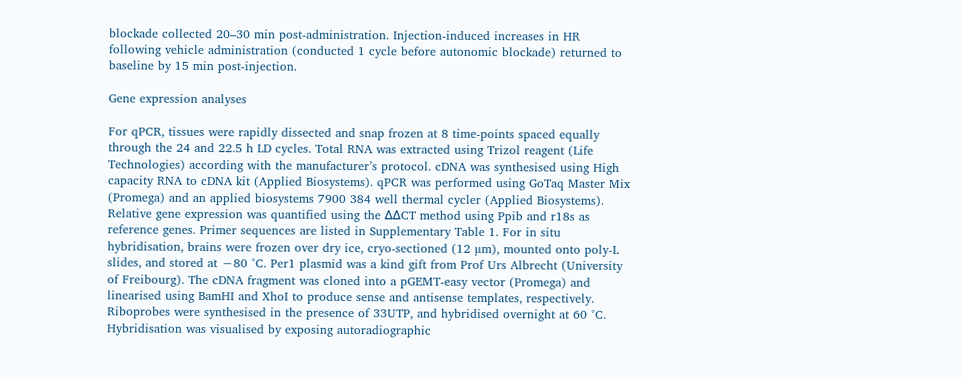blockade collected 20–30 min post-administration. Injection-induced increases in HR following vehicle administration (conducted 1 cycle before autonomic blockade) returned to baseline by 15 min post-injection.

Gene expression analyses

For qPCR, tissues were rapidly dissected and snap frozen at 8 time-points spaced equally through the 24 and 22.5 h LD cycles. Total RNA was extracted using Trizol reagent (Life Technologies) according with the manufacturer’s protocol. cDNA was synthesised using High capacity RNA to cDNA kit (Applied Biosystems). qPCR was performed using GoTaq Master Mix (Promega) and an applied biosystems 7900 384 well thermal cycler (Applied Biosystems). Relative gene expression was quantified using the ΔΔCT method using Ppib and r18s as reference genes. Primer sequences are listed in Supplementary Table 1. For in situ hybridisation, brains were frozen over dry ice, cryo-sectioned (12 µm), mounted onto poly-L slides, and stored at −80 °C. Per1 plasmid was a kind gift from Prof Urs Albrecht (University of Freibourg). The cDNA fragment was cloned into a pGEMT-easy vector (Promega) and linearised using BamHI and XhoI to produce sense and antisense templates, respectively. Riboprobes were synthesised in the presence of 33UTP, and hybridised overnight at 60 °C. Hybridisation was visualised by exposing autoradiographic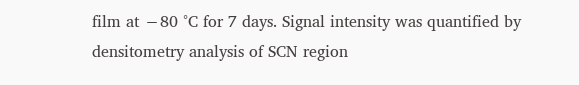film at −80 °C for 7 days. Signal intensity was quantified by densitometry analysis of SCN region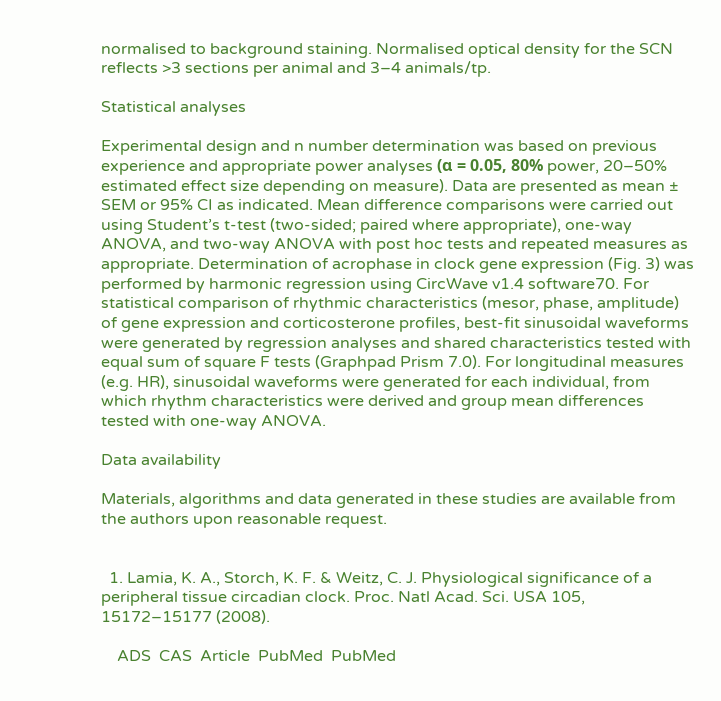normalised to background staining. Normalised optical density for the SCN reflects >3 sections per animal and 3–4 animals/tp.

Statistical analyses

Experimental design and n number determination was based on previous experience and appropriate power analyses (α = 0.05, 80% power, 20–50% estimated effect size depending on measure). Data are presented as mean ± SEM or 95% CI as indicated. Mean difference comparisons were carried out using Student’s t-test (two-sided; paired where appropriate), one-way ANOVA, and two-way ANOVA with post hoc tests and repeated measures as appropriate. Determination of acrophase in clock gene expression (Fig. 3) was performed by harmonic regression using CircWave v1.4 software70. For statistical comparison of rhythmic characteristics (mesor, phase, amplitude) of gene expression and corticosterone profiles, best-fit sinusoidal waveforms were generated by regression analyses and shared characteristics tested with equal sum of square F tests (Graphpad Prism 7.0). For longitudinal measures (e.g. HR), sinusoidal waveforms were generated for each individual, from which rhythm characteristics were derived and group mean differences tested with one-way ANOVA.

Data availability

Materials, algorithms and data generated in these studies are available from the authors upon reasonable request.


  1. Lamia, K. A., Storch, K. F. & Weitz, C. J. Physiological significance of a peripheral tissue circadian clock. Proc. Natl Acad. Sci. USA 105, 15172–15177 (2008).

    ADS  CAS  Article  PubMed  PubMed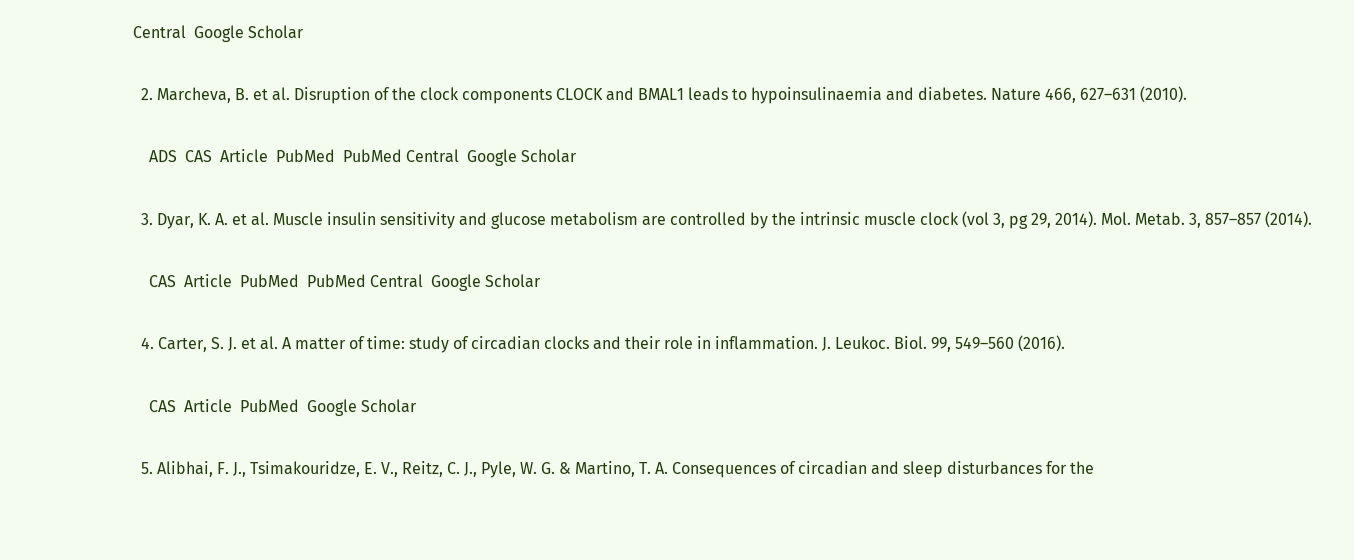Central  Google Scholar

  2. Marcheva, B. et al. Disruption of the clock components CLOCK and BMAL1 leads to hypoinsulinaemia and diabetes. Nature 466, 627–631 (2010).

    ADS  CAS  Article  PubMed  PubMed Central  Google Scholar

  3. Dyar, K. A. et al. Muscle insulin sensitivity and glucose metabolism are controlled by the intrinsic muscle clock (vol 3, pg 29, 2014). Mol. Metab. 3, 857–857 (2014).

    CAS  Article  PubMed  PubMed Central  Google Scholar

  4. Carter, S. J. et al. A matter of time: study of circadian clocks and their role in inflammation. J. Leukoc. Biol. 99, 549–560 (2016).

    CAS  Article  PubMed  Google Scholar

  5. Alibhai, F. J., Tsimakouridze, E. V., Reitz, C. J., Pyle, W. G. & Martino, T. A. Consequences of circadian and sleep disturbances for the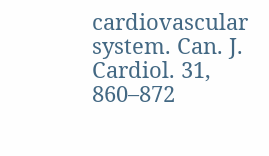cardiovascular system. Can. J. Cardiol. 31, 860–872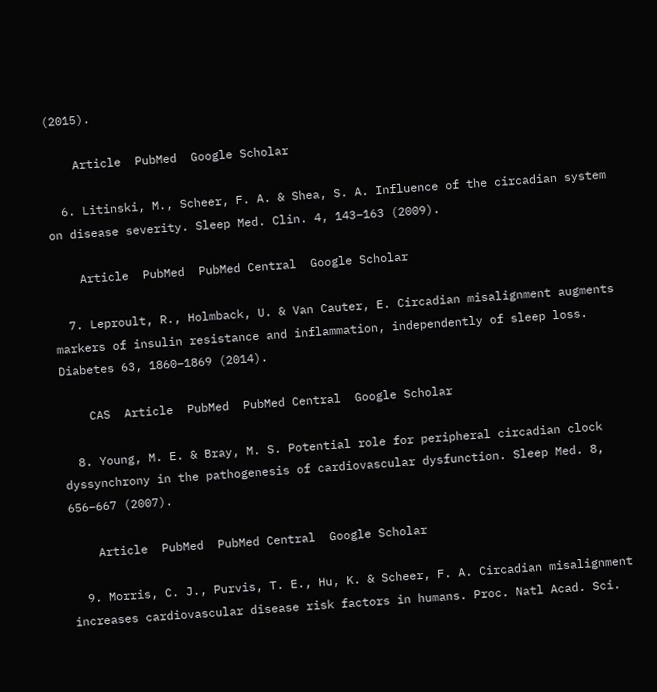(2015).

    Article  PubMed  Google Scholar

  6. Litinski, M., Scheer, F. A. & Shea, S. A. Influence of the circadian system on disease severity. Sleep Med. Clin. 4, 143–163 (2009).

    Article  PubMed  PubMed Central  Google Scholar

  7. Leproult, R., Holmback, U. & Van Cauter, E. Circadian misalignment augments markers of insulin resistance and inflammation, independently of sleep loss. Diabetes 63, 1860–1869 (2014).

    CAS  Article  PubMed  PubMed Central  Google Scholar

  8. Young, M. E. & Bray, M. S. Potential role for peripheral circadian clock dyssynchrony in the pathogenesis of cardiovascular dysfunction. Sleep Med. 8, 656–667 (2007).

    Article  PubMed  PubMed Central  Google Scholar

  9. Morris, C. J., Purvis, T. E., Hu, K. & Scheer, F. A. Circadian misalignment increases cardiovascular disease risk factors in humans. Proc. Natl Acad. Sci.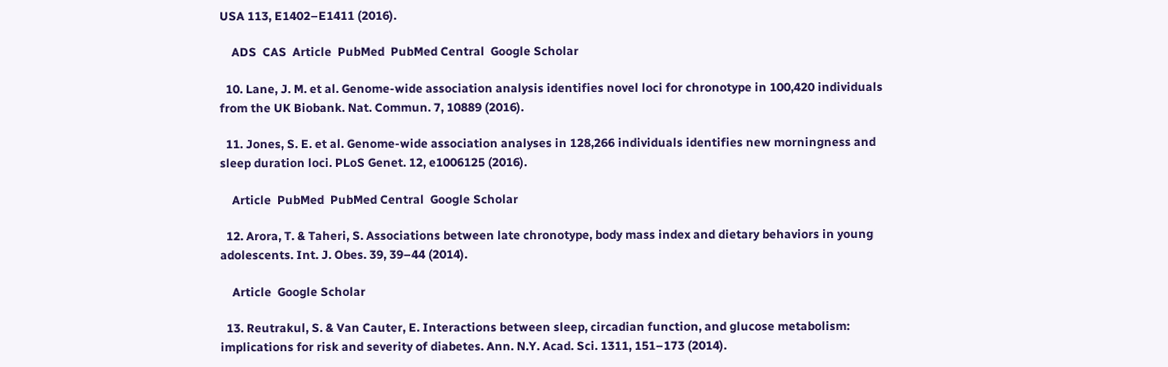USA 113, E1402–E1411 (2016).

    ADS  CAS  Article  PubMed  PubMed Central  Google Scholar

  10. Lane, J. M. et al. Genome-wide association analysis identifies novel loci for chronotype in 100,420 individuals from the UK Biobank. Nat. Commun. 7, 10889 (2016).

  11. Jones, S. E. et al. Genome-wide association analyses in 128,266 individuals identifies new morningness and sleep duration loci. PLoS Genet. 12, e1006125 (2016).

    Article  PubMed  PubMed Central  Google Scholar

  12. Arora, T. & Taheri, S. Associations between late chronotype, body mass index and dietary behaviors in young adolescents. Int. J. Obes. 39, 39–44 (2014).

    Article  Google Scholar

  13. Reutrakul, S. & Van Cauter, E. Interactions between sleep, circadian function, and glucose metabolism: implications for risk and severity of diabetes. Ann. N.Y. Acad. Sci. 1311, 151–173 (2014).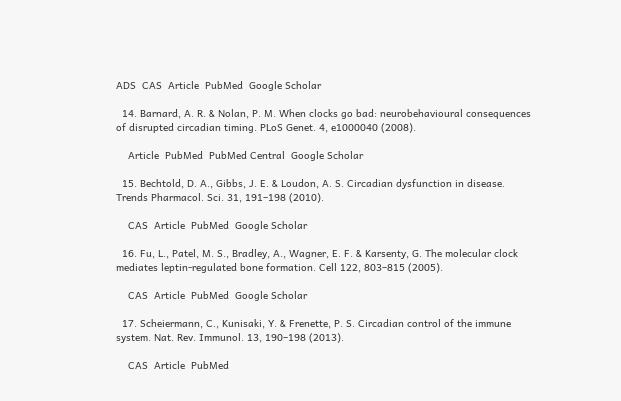ADS  CAS  Article  PubMed  Google Scholar

  14. Barnard, A. R. & Nolan, P. M. When clocks go bad: neurobehavioural consequences of disrupted circadian timing. PLoS Genet. 4, e1000040 (2008).

    Article  PubMed  PubMed Central  Google Scholar

  15. Bechtold, D. A., Gibbs, J. E. & Loudon, A. S. Circadian dysfunction in disease. Trends Pharmacol. Sci. 31, 191–198 (2010).

    CAS  Article  PubMed  Google Scholar

  16. Fu, L., Patel, M. S., Bradley, A., Wagner, E. F. & Karsenty, G. The molecular clock mediates leptin-regulated bone formation. Cell 122, 803–815 (2005).

    CAS  Article  PubMed  Google Scholar

  17. Scheiermann, C., Kunisaki, Y. & Frenette, P. S. Circadian control of the immune system. Nat. Rev. Immunol. 13, 190–198 (2013).

    CAS  Article  PubMed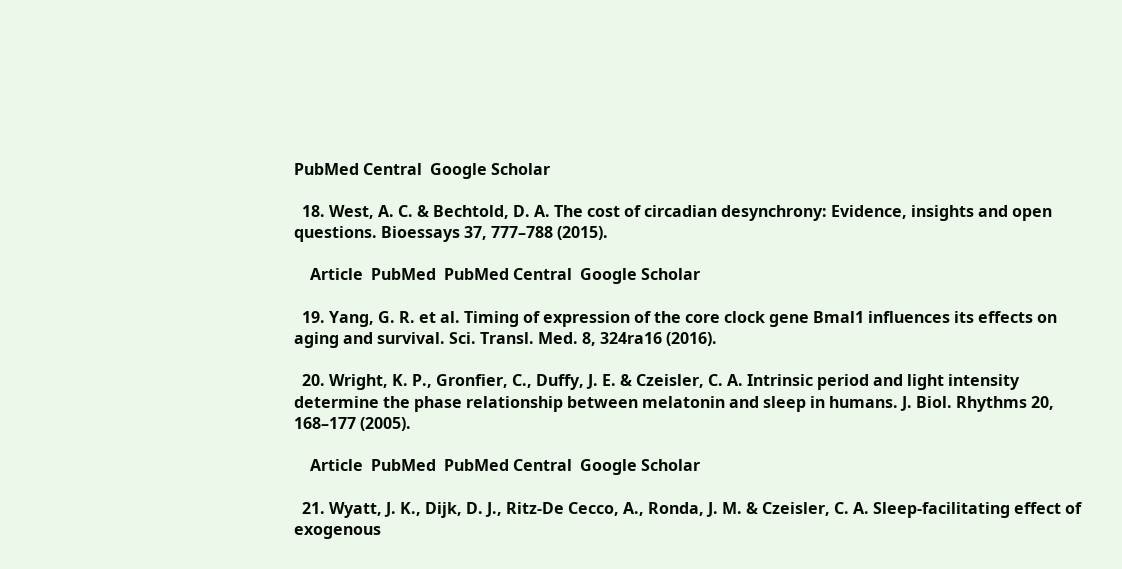PubMed Central  Google Scholar

  18. West, A. C. & Bechtold, D. A. The cost of circadian desynchrony: Evidence, insights and open questions. Bioessays 37, 777–788 (2015).

    Article  PubMed  PubMed Central  Google Scholar

  19. Yang, G. R. et al. Timing of expression of the core clock gene Bmal1 influences its effects on aging and survival. Sci. Transl. Med. 8, 324ra16 (2016).

  20. Wright, K. P., Gronfier, C., Duffy, J. E. & Czeisler, C. A. Intrinsic period and light intensity determine the phase relationship between melatonin and sleep in humans. J. Biol. Rhythms 20, 168–177 (2005).

    Article  PubMed  PubMed Central  Google Scholar

  21. Wyatt, J. K., Dijk, D. J., Ritz-De Cecco, A., Ronda, J. M. & Czeisler, C. A. Sleep-facilitating effect of exogenous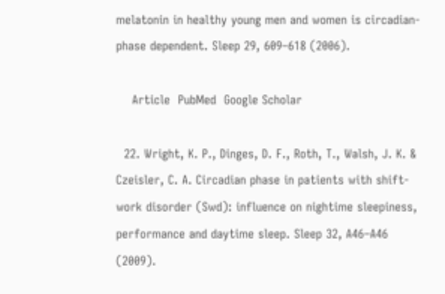melatonin in healthy young men and women is circadian-phase dependent. Sleep 29, 609–618 (2006).

    Article  PubMed  Google Scholar

  22. Wright, K. P., Dinges, D. F., Roth, T., Walsh, J. K. & Czeisler, C. A. Circadian phase in patients with shift-work disorder (Swd): influence on nightime sleepiness, performance and daytime sleep. Sleep 32, A46–A46 (2009).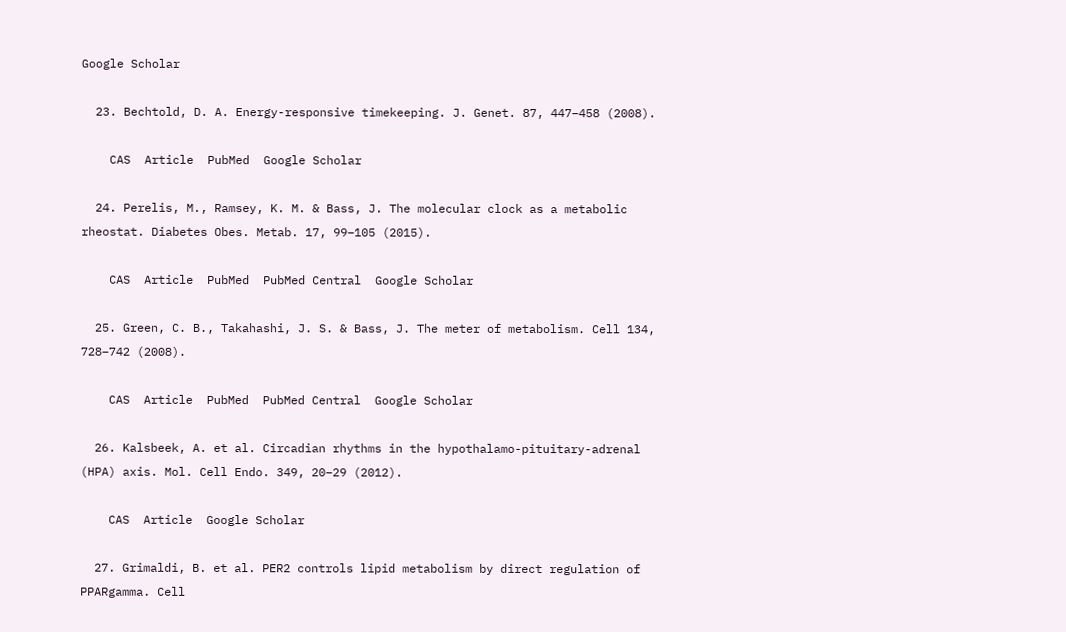Google Scholar

  23. Bechtold, D. A. Energy-responsive timekeeping. J. Genet. 87, 447–458 (2008).

    CAS  Article  PubMed  Google Scholar

  24. Perelis, M., Ramsey, K. M. & Bass, J. The molecular clock as a metabolic rheostat. Diabetes Obes. Metab. 17, 99–105 (2015).

    CAS  Article  PubMed  PubMed Central  Google Scholar

  25. Green, C. B., Takahashi, J. S. & Bass, J. The meter of metabolism. Cell 134, 728–742 (2008).

    CAS  Article  PubMed  PubMed Central  Google Scholar

  26. Kalsbeek, A. et al. Circadian rhythms in the hypothalamo-pituitary-adrenal (HPA) axis. Mol. Cell Endo. 349, 20–29 (2012).

    CAS  Article  Google Scholar

  27. Grimaldi, B. et al. PER2 controls lipid metabolism by direct regulation of PPARgamma. Cell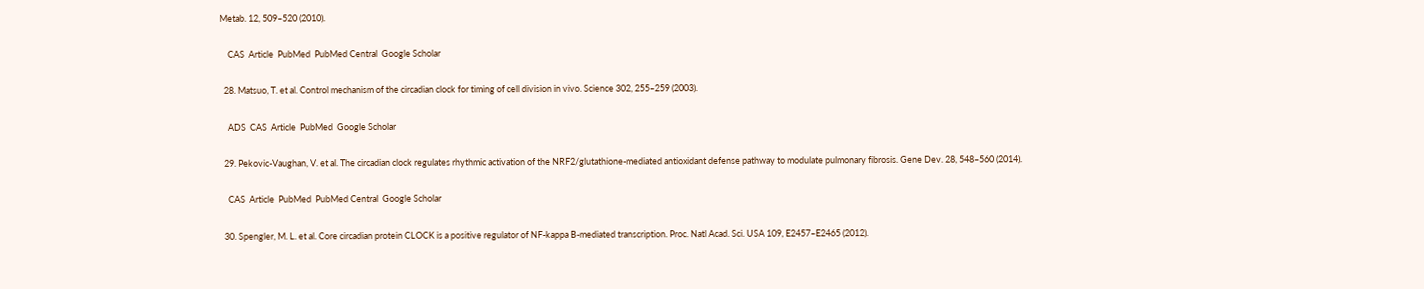Metab. 12, 509–520 (2010).

    CAS  Article  PubMed  PubMed Central  Google Scholar

  28. Matsuo, T. et al. Control mechanism of the circadian clock for timing of cell division in vivo. Science 302, 255–259 (2003).

    ADS  CAS  Article  PubMed  Google Scholar

  29. Pekovic-Vaughan, V. et al. The circadian clock regulates rhythmic activation of the NRF2/glutathione-mediated antioxidant defense pathway to modulate pulmonary fibrosis. Gene Dev. 28, 548–560 (2014).

    CAS  Article  PubMed  PubMed Central  Google Scholar

  30. Spengler, M. L. et al. Core circadian protein CLOCK is a positive regulator of NF-kappa B-mediated transcription. Proc. Natl Acad. Sci. USA 109, E2457–E2465 (2012).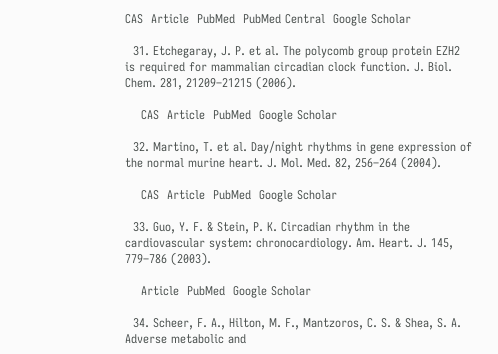CAS  Article  PubMed  PubMed Central  Google Scholar

  31. Etchegaray, J. P. et al. The polycomb group protein EZH2 is required for mammalian circadian clock function. J. Biol. Chem. 281, 21209–21215 (2006).

    CAS  Article  PubMed  Google Scholar

  32. Martino, T. et al. Day/night rhythms in gene expression of the normal murine heart. J. Mol. Med. 82, 256–264 (2004).

    CAS  Article  PubMed  Google Scholar

  33. Guo, Y. F. & Stein, P. K. Circadian rhythm in the cardiovascular system: chronocardiology. Am. Heart. J. 145, 779–786 (2003).

    Article  PubMed  Google Scholar

  34. Scheer, F. A., Hilton, M. F., Mantzoros, C. S. & Shea, S. A. Adverse metabolic and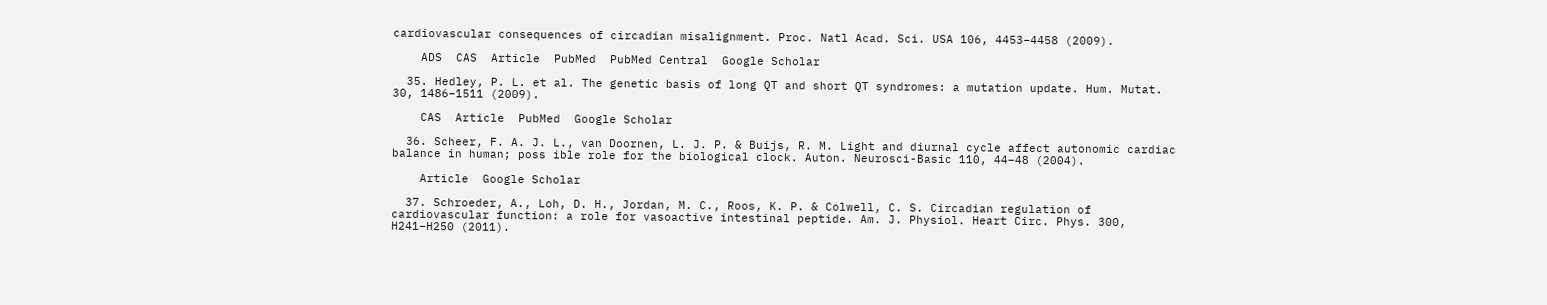cardiovascular consequences of circadian misalignment. Proc. Natl Acad. Sci. USA 106, 4453–4458 (2009).

    ADS  CAS  Article  PubMed  PubMed Central  Google Scholar

  35. Hedley, P. L. et al. The genetic basis of long QT and short QT syndromes: a mutation update. Hum. Mutat. 30, 1486–1511 (2009).

    CAS  Article  PubMed  Google Scholar

  36. Scheer, F. A. J. L., van Doornen, L. J. P. & Buijs, R. M. Light and diurnal cycle affect autonomic cardiac balance in human; poss ible role for the biological clock. Auton. Neurosci-Basic 110, 44–48 (2004).

    Article  Google Scholar

  37. Schroeder, A., Loh, D. H., Jordan, M. C., Roos, K. P. & Colwell, C. S. Circadian regulation of cardiovascular function: a role for vasoactive intestinal peptide. Am. J. Physiol. Heart Circ. Phys. 300, H241–H250 (2011).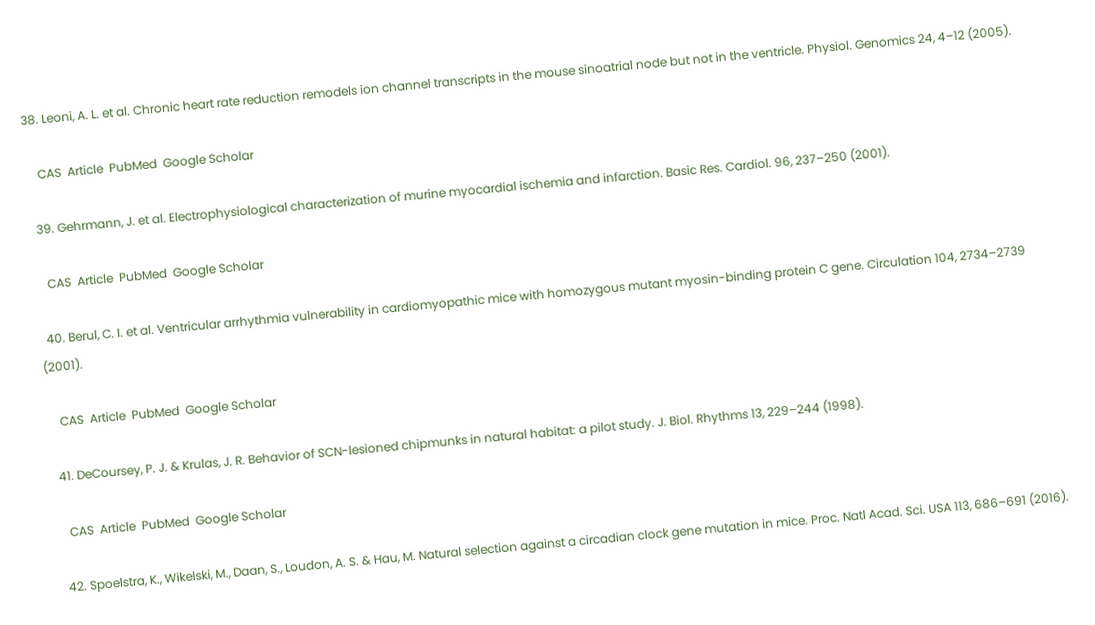38. Leoni, A. L. et al. Chronic heart rate reduction remodels ion channel transcripts in the mouse sinoatrial node but not in the ventricle. Physiol. Genomics 24, 4–12 (2005).

    CAS  Article  PubMed  Google Scholar

  39. Gehrmann, J. et al. Electrophysiological characterization of murine myocardial ischemia and infarction. Basic Res. Cardiol. 96, 237–250 (2001).

    CAS  Article  PubMed  Google Scholar

  40. Berul, C. I. et al. Ventricular arrhythmia vulnerability in cardiomyopathic mice with homozygous mutant myosin-binding protein C gene. Circulation 104, 2734–2739 (2001).

    CAS  Article  PubMed  Google Scholar

  41. DeCoursey, P. J. & Krulas, J. R. Behavior of SCN-lesioned chipmunks in natural habitat: a pilot study. J. Biol. Rhythms 13, 229–244 (1998).

    CAS  Article  PubMed  Google Scholar

  42. Spoelstra, K., Wikelski, M., Daan, S., Loudon, A. S. & Hau, M. Natural selection against a circadian clock gene mutation in mice. Proc. Natl Acad. Sci. USA 113, 686–691 (2016).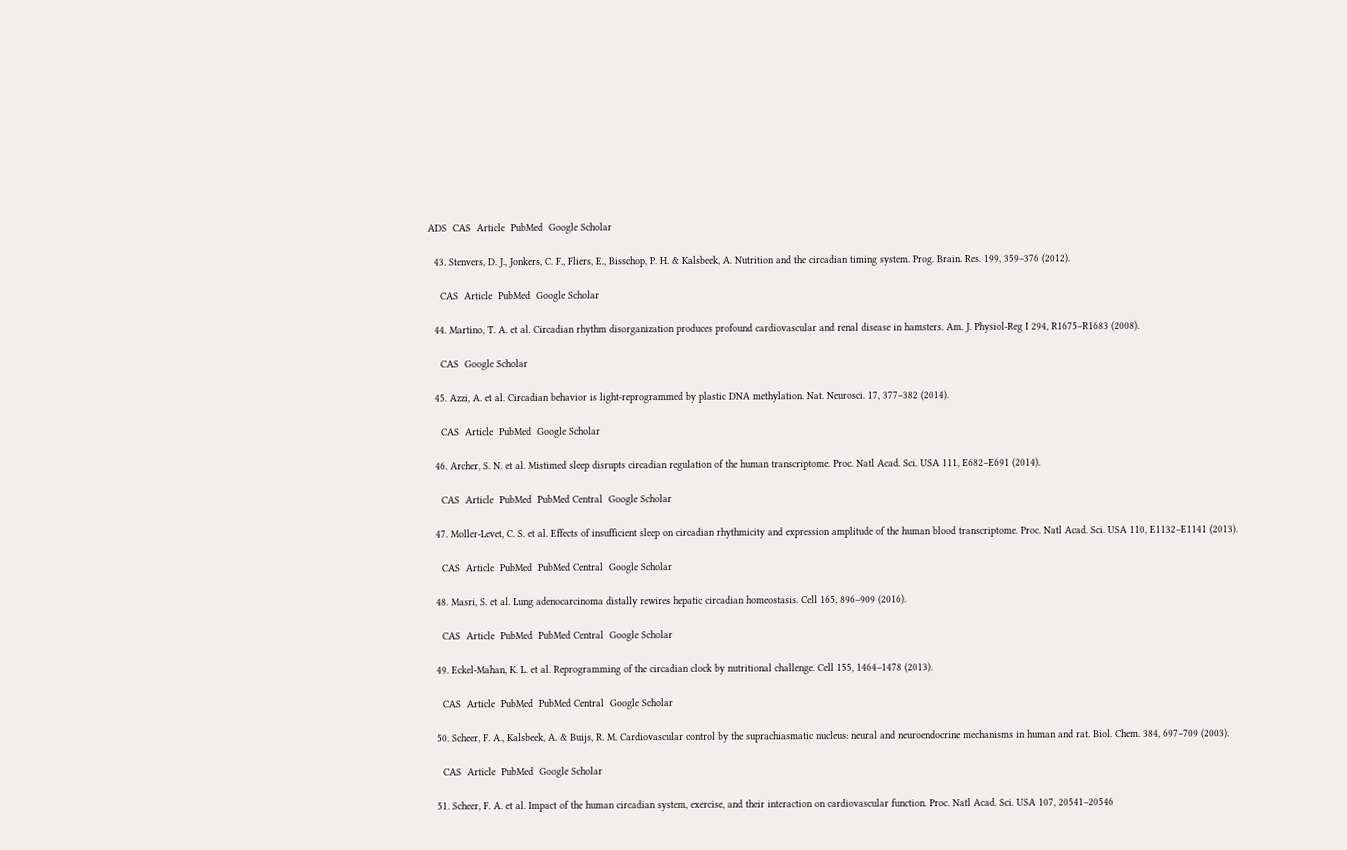ADS  CAS  Article  PubMed  Google Scholar

  43. Stenvers, D. J., Jonkers, C. F., Fliers, E., Bisschop, P. H. & Kalsbeek, A. Nutrition and the circadian timing system. Prog. Brain. Res. 199, 359–376 (2012).

    CAS  Article  PubMed  Google Scholar

  44. Martino, T. A. et al. Circadian rhythm disorganization produces profound cardiovascular and renal disease in hamsters. Am. J. Physiol-Reg I 294, R1675–R1683 (2008).

    CAS  Google Scholar

  45. Azzi, A. et al. Circadian behavior is light-reprogrammed by plastic DNA methylation. Nat. Neurosci. 17, 377–382 (2014).

    CAS  Article  PubMed  Google Scholar

  46. Archer, S. N. et al. Mistimed sleep disrupts circadian regulation of the human transcriptome. Proc. Natl Acad. Sci. USA 111, E682–E691 (2014).

    CAS  Article  PubMed  PubMed Central  Google Scholar

  47. Moller-Levet, C. S. et al. Effects of insufficient sleep on circadian rhythmicity and expression amplitude of the human blood transcriptome. Proc. Natl Acad. Sci. USA 110, E1132–E1141 (2013).

    CAS  Article  PubMed  PubMed Central  Google Scholar

  48. Masri, S. et al. Lung adenocarcinoma distally rewires hepatic circadian homeostasis. Cell 165, 896–909 (2016).

    CAS  Article  PubMed  PubMed Central  Google Scholar

  49. Eckel-Mahan, K. L. et al. Reprogramming of the circadian clock by nutritional challenge. Cell 155, 1464–1478 (2013).

    CAS  Article  PubMed  PubMed Central  Google Scholar

  50. Scheer, F. A., Kalsbeek, A. & Buijs, R. M. Cardiovascular control by the suprachiasmatic nucleus: neural and neuroendocrine mechanisms in human and rat. Biol. Chem. 384, 697–709 (2003).

    CAS  Article  PubMed  Google Scholar

  51. Scheer, F. A. et al. Impact of the human circadian system, exercise, and their interaction on cardiovascular function. Proc. Natl Acad. Sci. USA 107, 20541–20546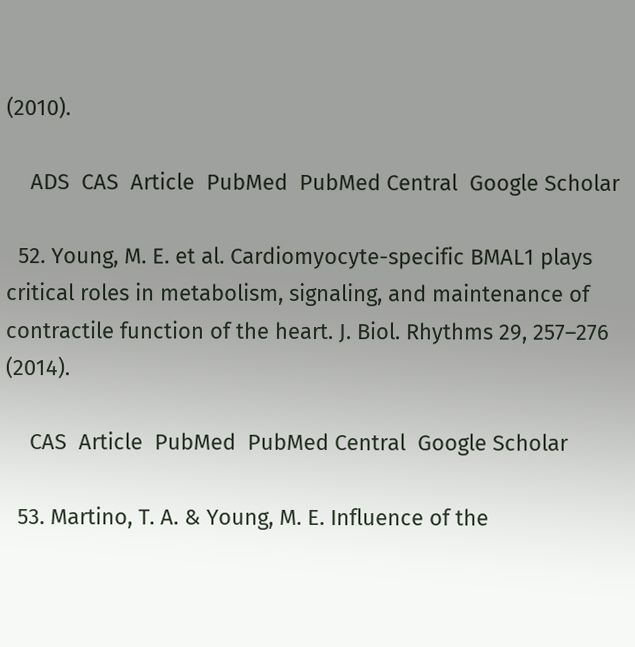(2010).

    ADS  CAS  Article  PubMed  PubMed Central  Google Scholar

  52. Young, M. E. et al. Cardiomyocyte-specific BMAL1 plays critical roles in metabolism, signaling, and maintenance of contractile function of the heart. J. Biol. Rhythms 29, 257–276 (2014).

    CAS  Article  PubMed  PubMed Central  Google Scholar

  53. Martino, T. A. & Young, M. E. Influence of the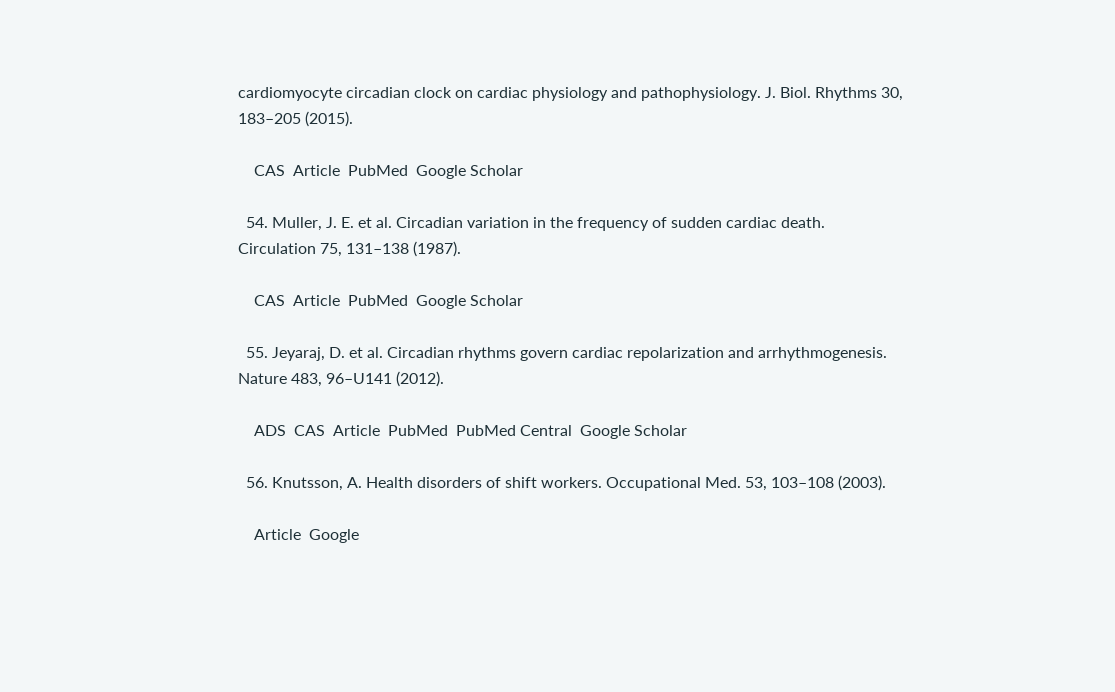cardiomyocyte circadian clock on cardiac physiology and pathophysiology. J. Biol. Rhythms 30, 183–205 (2015).

    CAS  Article  PubMed  Google Scholar

  54. Muller, J. E. et al. Circadian variation in the frequency of sudden cardiac death. Circulation 75, 131–138 (1987).

    CAS  Article  PubMed  Google Scholar

  55. Jeyaraj, D. et al. Circadian rhythms govern cardiac repolarization and arrhythmogenesis. Nature 483, 96–U141 (2012).

    ADS  CAS  Article  PubMed  PubMed Central  Google Scholar

  56. Knutsson, A. Health disorders of shift workers. Occupational Med. 53, 103–108 (2003).

    Article  Google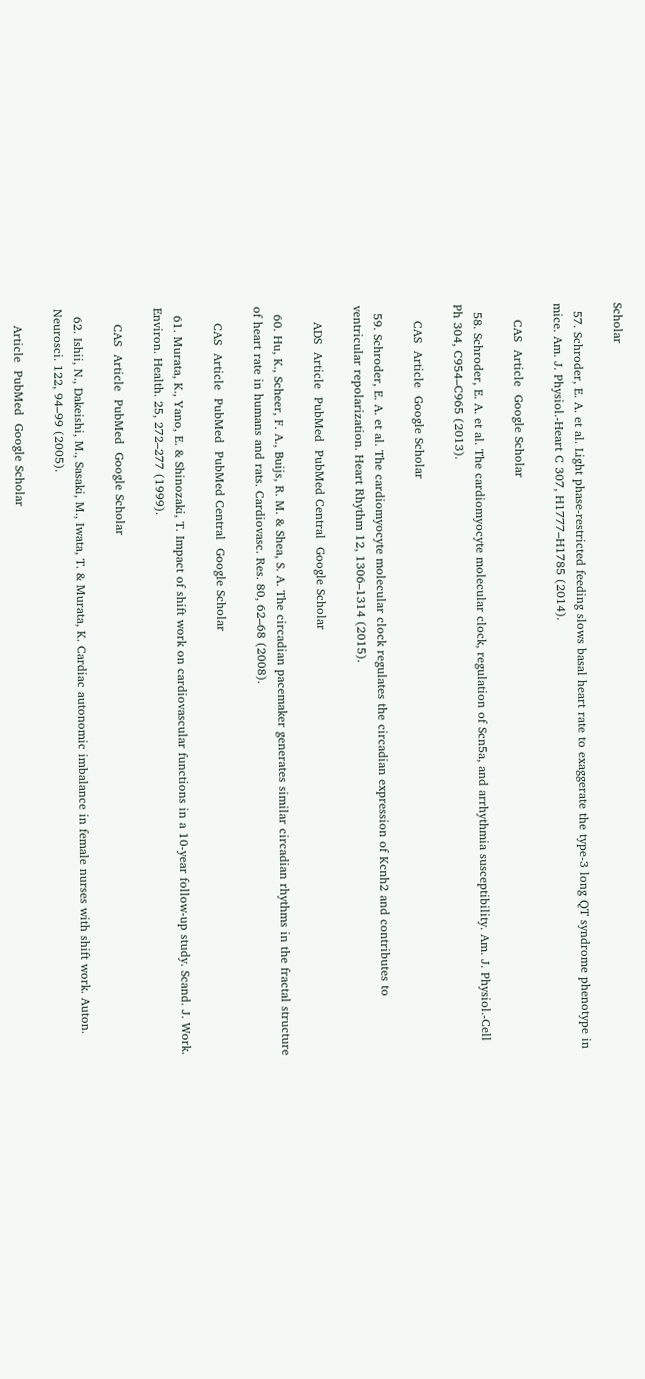Scholar

  57. Schroder, E. A. et al. Light phase-restricted feeding slows basal heart rate to exaggerate the type-3 long QT syndrome phenotype in mice. Am. J. Physiol.-Heart C 307, H1777–H1785 (2014).

    CAS  Article  Google Scholar

  58. Schroder, E. A. et al. The cardiomyocyte molecular clock, regulation of Scn5a, and arrhythmia susceptibility. Am. J. Physiol.-Cell Ph 304, C954–C965 (2013).

    CAS  Article  Google Scholar

  59. Schroder, E. A. et al. The cardiomyocyte molecular clock regulates the circadian expression of Kcnh2 and contributes to ventricular repolarization. Heart Rhythm 12, 1306–1314 (2015).

    ADS  Article  PubMed  PubMed Central  Google Scholar

  60. Hu, K., Scheer, F. A., Buijs, R. M. & Shea, S. A. The circadian pacemaker generates similar circadian rhythms in the fractal structure of heart rate in humans and rats. Cardiovasc. Res. 80, 62–68 (2008).

    CAS  Article  PubMed  PubMed Central  Google Scholar

  61. Murata, K., Yano, E. & Shinozaki, T. Impact of shift work on cardiovascular functions in a 10-year follow-up study. Scand. J. Work. Environ. Health. 25, 272–277 (1999).

    CAS  Article  PubMed  Google Scholar

  62. Ishii, N., Dakeishi, M., Sasaki, M., Iwata, T. & Murata, K. Cardiac autonomic imbalance in female nurses with shift work. Auton. Neurosci. 122, 94–99 (2005).

    Article  PubMed  Google Scholar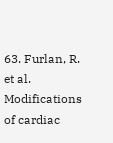63. Furlan, R. et al. Modifications of cardiac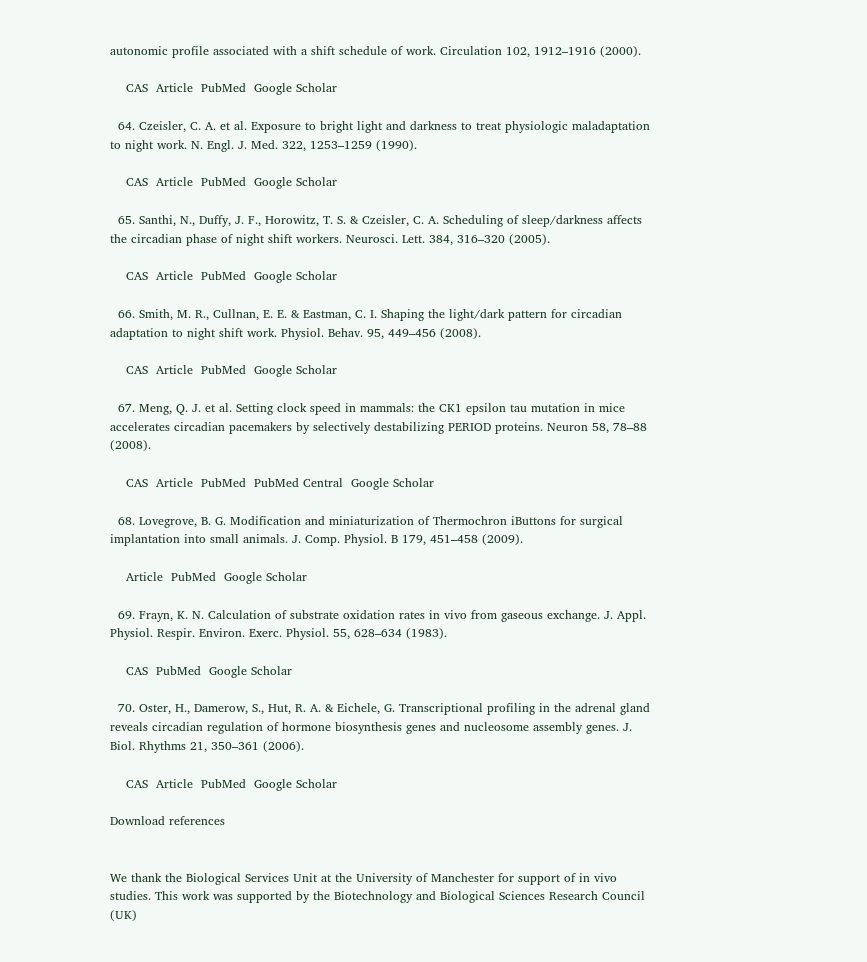autonomic profile associated with a shift schedule of work. Circulation 102, 1912–1916 (2000).

    CAS  Article  PubMed  Google Scholar

  64. Czeisler, C. A. et al. Exposure to bright light and darkness to treat physiologic maladaptation to night work. N. Engl. J. Med. 322, 1253–1259 (1990).

    CAS  Article  PubMed  Google Scholar

  65. Santhi, N., Duffy, J. F., Horowitz, T. S. & Czeisler, C. A. Scheduling of sleep/darkness affects the circadian phase of night shift workers. Neurosci. Lett. 384, 316–320 (2005).

    CAS  Article  PubMed  Google Scholar

  66. Smith, M. R., Cullnan, E. E. & Eastman, C. I. Shaping the light/dark pattern for circadian adaptation to night shift work. Physiol. Behav. 95, 449–456 (2008).

    CAS  Article  PubMed  Google Scholar

  67. Meng, Q. J. et al. Setting clock speed in mammals: the CK1 epsilon tau mutation in mice accelerates circadian pacemakers by selectively destabilizing PERIOD proteins. Neuron 58, 78–88 (2008).

    CAS  Article  PubMed  PubMed Central  Google Scholar

  68. Lovegrove, B. G. Modification and miniaturization of Thermochron iButtons for surgical implantation into small animals. J. Comp. Physiol. B 179, 451–458 (2009).

    Article  PubMed  Google Scholar

  69. Frayn, K. N. Calculation of substrate oxidation rates in vivo from gaseous exchange. J. Appl. Physiol. Respir. Environ. Exerc. Physiol. 55, 628–634 (1983).

    CAS  PubMed  Google Scholar

  70. Oster, H., Damerow, S., Hut, R. A. & Eichele, G. Transcriptional profiling in the adrenal gland reveals circadian regulation of hormone biosynthesis genes and nucleosome assembly genes. J. Biol. Rhythms 21, 350–361 (2006).

    CAS  Article  PubMed  Google Scholar

Download references


We thank the Biological Services Unit at the University of Manchester for support of in vivo studies. This work was supported by the Biotechnology and Biological Sciences Research Council (UK)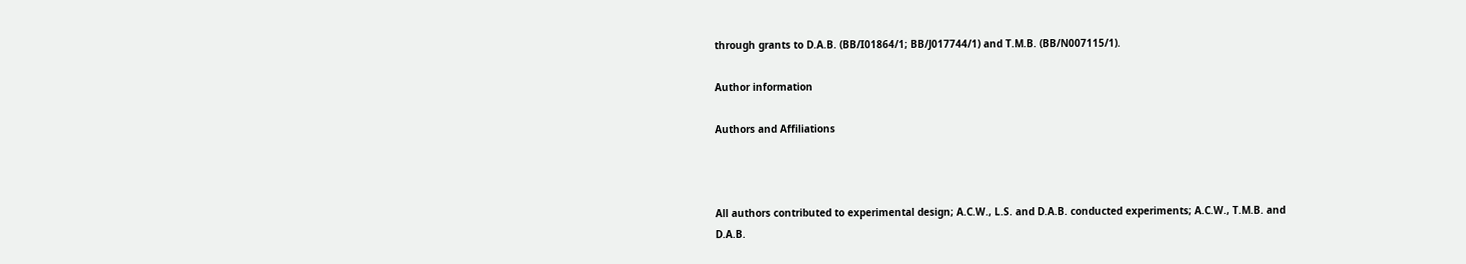through grants to D.A.B. (BB/I01864/1; BB/J017744/1) and T.M.B. (BB/N007115/1).

Author information

Authors and Affiliations



All authors contributed to experimental design; A.C.W., L.S. and D.A.B. conducted experiments; A.C.W., T.M.B. and D.A.B.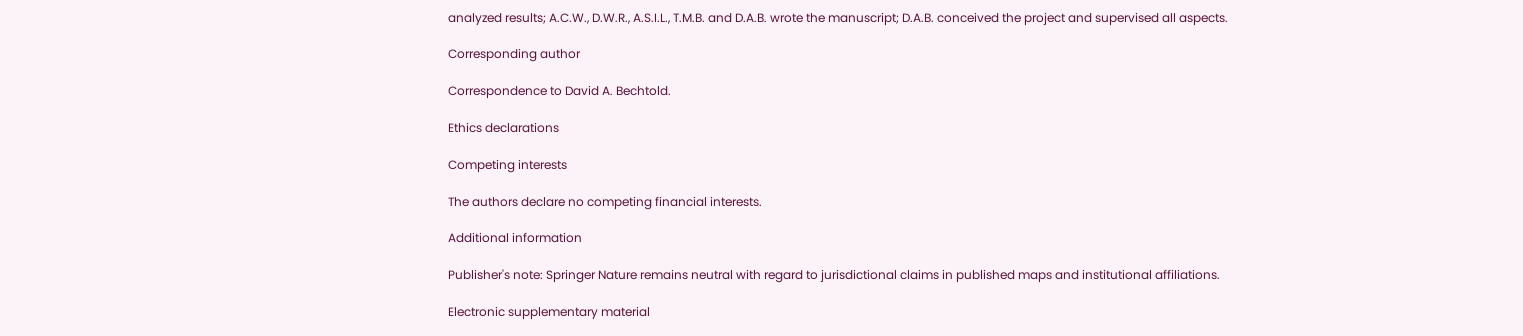analyzed results; A.C.W., D.W.R., A.S.I.L., T.M.B. and D.A.B. wrote the manuscript; D.A.B. conceived the project and supervised all aspects.

Corresponding author

Correspondence to David A. Bechtold.

Ethics declarations

Competing interests

The authors declare no competing financial interests.

Additional information

Publisher's note: Springer Nature remains neutral with regard to jurisdictional claims in published maps and institutional affiliations.

Electronic supplementary material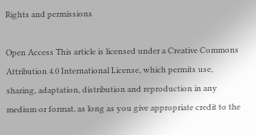Rights and permissions

Open Access This article is licensed under a Creative Commons Attribution 4.0 International License, which permits use, sharing, adaptation, distribution and reproduction in any medium or format, as long as you give appropriate credit to the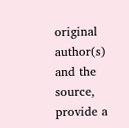original author(s) and the source, provide a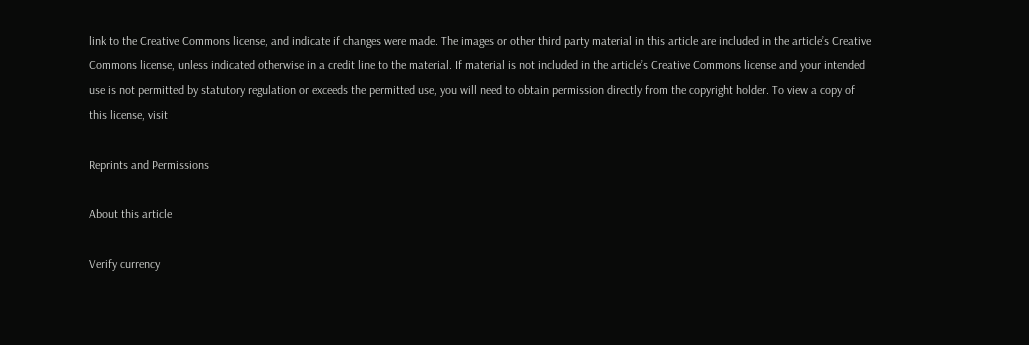link to the Creative Commons license, and indicate if changes were made. The images or other third party material in this article are included in the article’s Creative Commons license, unless indicated otherwise in a credit line to the material. If material is not included in the article’s Creative Commons license and your intended use is not permitted by statutory regulation or exceeds the permitted use, you will need to obtain permission directly from the copyright holder. To view a copy of this license, visit

Reprints and Permissions

About this article

Verify currency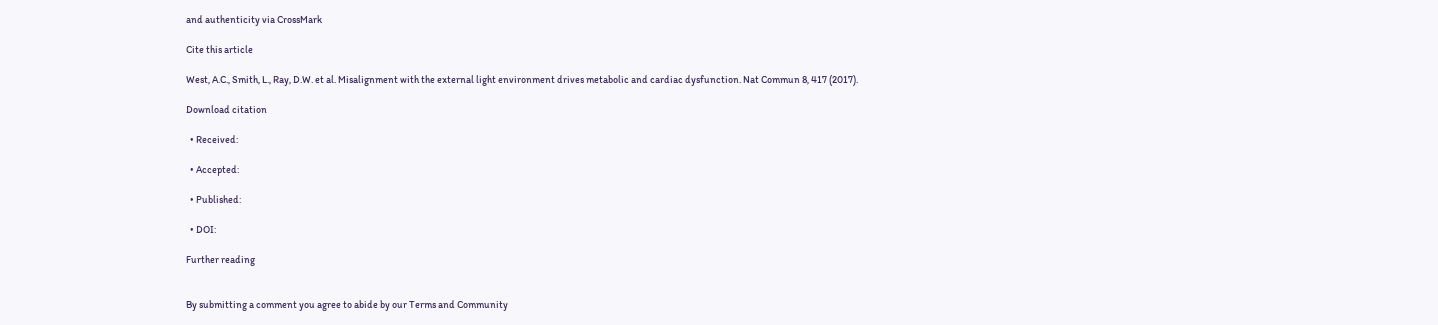and authenticity via CrossMark

Cite this article

West, A.C., Smith, L., Ray, D.W. et al. Misalignment with the external light environment drives metabolic and cardiac dysfunction. Nat Commun 8, 417 (2017).

Download citation

  • Received:

  • Accepted:

  • Published:

  • DOI:

Further reading


By submitting a comment you agree to abide by our Terms and Community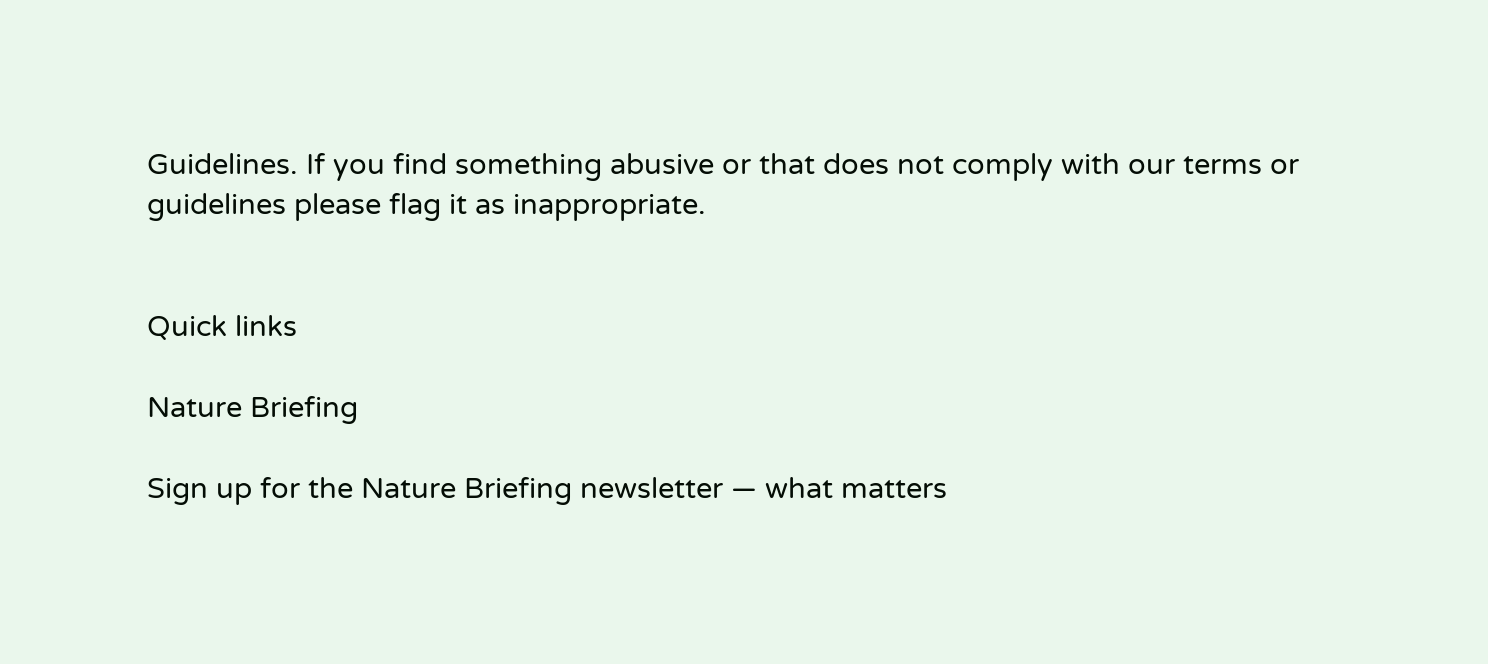Guidelines. If you find something abusive or that does not comply with our terms or guidelines please flag it as inappropriate.


Quick links

Nature Briefing

Sign up for the Nature Briefing newsletter — what matters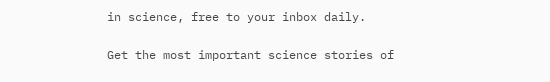in science, free to your inbox daily.

Get the most important science stories of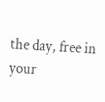the day, free in your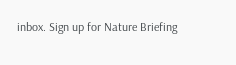inbox. Sign up for Nature Briefing